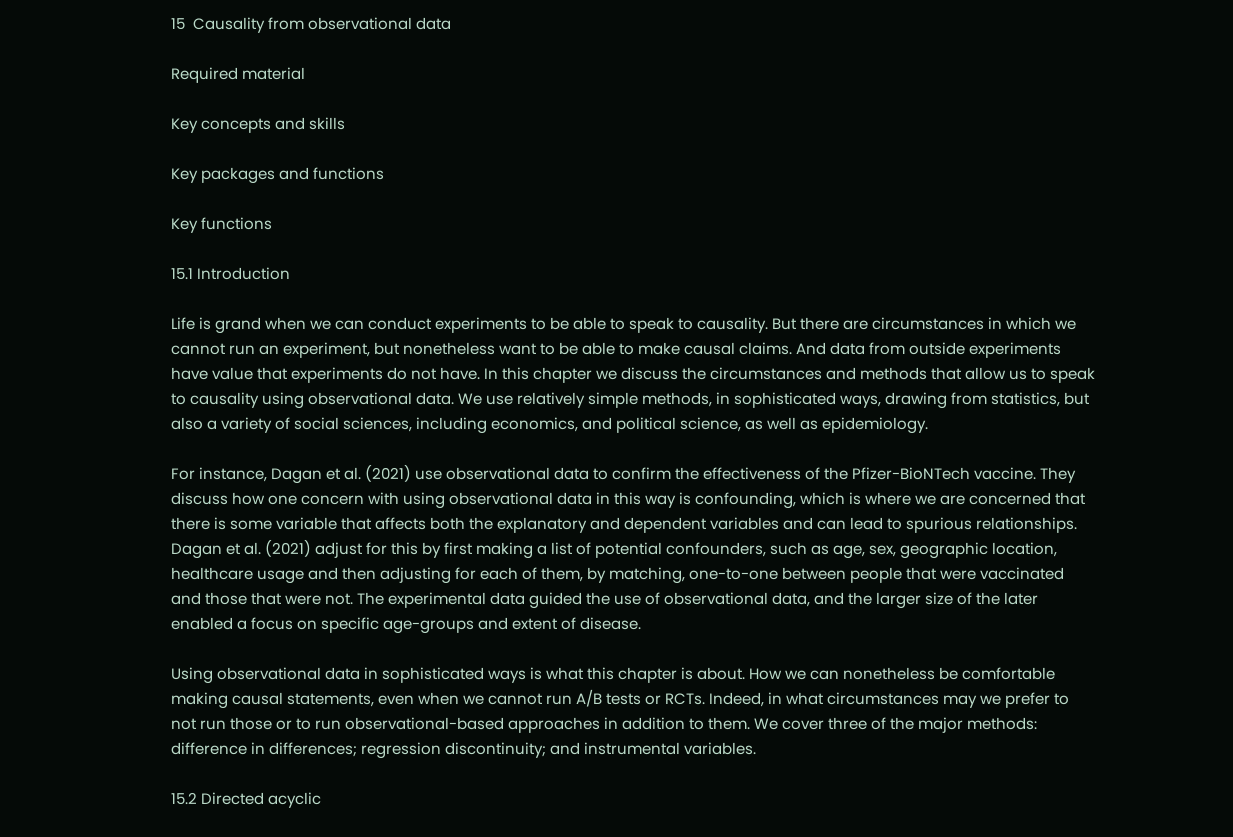15  Causality from observational data

Required material

Key concepts and skills

Key packages and functions

Key functions

15.1 Introduction

Life is grand when we can conduct experiments to be able to speak to causality. But there are circumstances in which we cannot run an experiment, but nonetheless want to be able to make causal claims. And data from outside experiments have value that experiments do not have. In this chapter we discuss the circumstances and methods that allow us to speak to causality using observational data. We use relatively simple methods, in sophisticated ways, drawing from statistics, but also a variety of social sciences, including economics, and political science, as well as epidemiology.

For instance, Dagan et al. (2021) use observational data to confirm the effectiveness of the Pfizer-BioNTech vaccine. They discuss how one concern with using observational data in this way is confounding, which is where we are concerned that there is some variable that affects both the explanatory and dependent variables and can lead to spurious relationships. Dagan et al. (2021) adjust for this by first making a list of potential confounders, such as age, sex, geographic location, healthcare usage and then adjusting for each of them, by matching, one-to-one between people that were vaccinated and those that were not. The experimental data guided the use of observational data, and the larger size of the later enabled a focus on specific age-groups and extent of disease.

Using observational data in sophisticated ways is what this chapter is about. How we can nonetheless be comfortable making causal statements, even when we cannot run A/B tests or RCTs. Indeed, in what circumstances may we prefer to not run those or to run observational-based approaches in addition to them. We cover three of the major methods: difference in differences; regression discontinuity; and instrumental variables.

15.2 Directed acyclic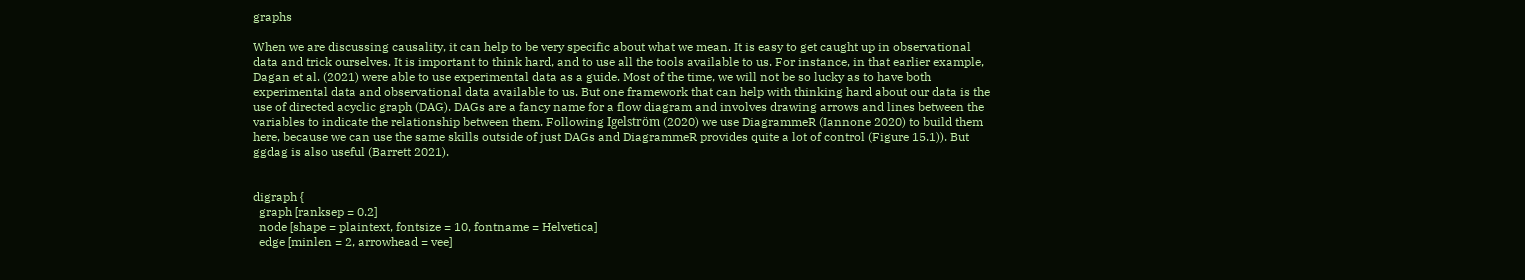graphs

When we are discussing causality, it can help to be very specific about what we mean. It is easy to get caught up in observational data and trick ourselves. It is important to think hard, and to use all the tools available to us. For instance, in that earlier example, Dagan et al. (2021) were able to use experimental data as a guide. Most of the time, we will not be so lucky as to have both experimental data and observational data available to us. But one framework that can help with thinking hard about our data is the use of directed acyclic graph (DAG). DAGs are a fancy name for a flow diagram and involves drawing arrows and lines between the variables to indicate the relationship between them. Following Igelström (2020) we use DiagrammeR (Iannone 2020) to build them here, because we can use the same skills outside of just DAGs and DiagrammeR provides quite a lot of control (Figure 15.1)). But ggdag is also useful (Barrett 2021).


digraph {
  graph [ranksep = 0.2]
  node [shape = plaintext, fontsize = 10, fontname = Helvetica]
  edge [minlen = 2, arrowhead = vee]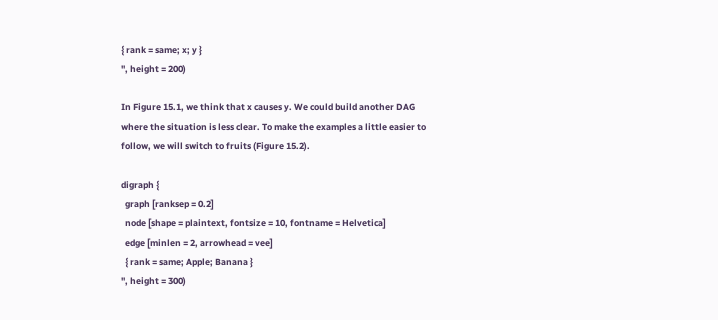{ rank = same; x; y }
", height = 200)

In Figure 15.1, we think that x causes y. We could build another DAG where the situation is less clear. To make the examples a little easier to follow, we will switch to fruits (Figure 15.2).

digraph {
  graph [ranksep = 0.2]
  node [shape = plaintext, fontsize = 10, fontname = Helvetica]
  edge [minlen = 2, arrowhead = vee]
  { rank = same; Apple; Banana }
", height = 300)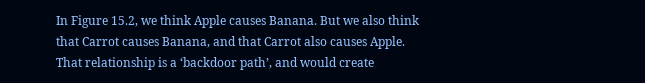In Figure 15.2, we think Apple causes Banana. But we also think that Carrot causes Banana, and that Carrot also causes Apple. That relationship is a ‘backdoor path’, and would create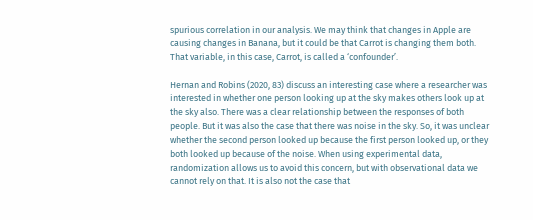spurious correlation in our analysis. We may think that changes in Apple are causing changes in Banana, but it could be that Carrot is changing them both. That variable, in this case, Carrot, is called a ‘confounder’.

Hernan and Robins (2020, 83) discuss an interesting case where a researcher was interested in whether one person looking up at the sky makes others look up at the sky also. There was a clear relationship between the responses of both people. But it was also the case that there was noise in the sky. So, it was unclear whether the second person looked up because the first person looked up, or they both looked up because of the noise. When using experimental data, randomization allows us to avoid this concern, but with observational data we cannot rely on that. It is also not the case that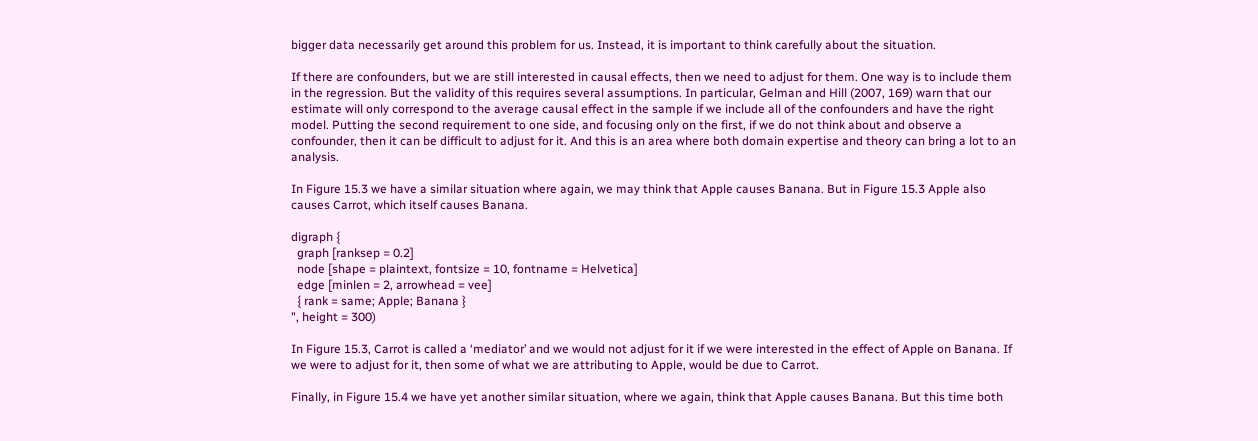bigger data necessarily get around this problem for us. Instead, it is important to think carefully about the situation.

If there are confounders, but we are still interested in causal effects, then we need to adjust for them. One way is to include them in the regression. But the validity of this requires several assumptions. In particular, Gelman and Hill (2007, 169) warn that our estimate will only correspond to the average causal effect in the sample if we include all of the confounders and have the right model. Putting the second requirement to one side, and focusing only on the first, if we do not think about and observe a confounder, then it can be difficult to adjust for it. And this is an area where both domain expertise and theory can bring a lot to an analysis.

In Figure 15.3 we have a similar situation where again, we may think that Apple causes Banana. But in Figure 15.3 Apple also causes Carrot, which itself causes Banana.

digraph {
  graph [ranksep = 0.2]
  node [shape = plaintext, fontsize = 10, fontname = Helvetica]
  edge [minlen = 2, arrowhead = vee]
  { rank = same; Apple; Banana }
", height = 300)

In Figure 15.3, Carrot is called a ‘mediator’ and we would not adjust for it if we were interested in the effect of Apple on Banana. If we were to adjust for it, then some of what we are attributing to Apple, would be due to Carrot.

Finally, in Figure 15.4 we have yet another similar situation, where we again, think that Apple causes Banana. But this time both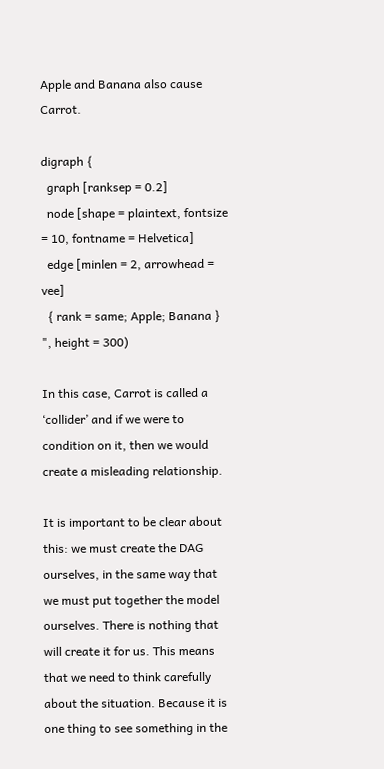Apple and Banana also cause Carrot.

digraph {
  graph [ranksep = 0.2]
  node [shape = plaintext, fontsize = 10, fontname = Helvetica]
  edge [minlen = 2, arrowhead = vee]
  { rank = same; Apple; Banana }
", height = 300)

In this case, Carrot is called a ‘collider’ and if we were to condition on it, then we would create a misleading relationship.

It is important to be clear about this: we must create the DAG ourselves, in the same way that we must put together the model ourselves. There is nothing that will create it for us. This means that we need to think carefully about the situation. Because it is one thing to see something in the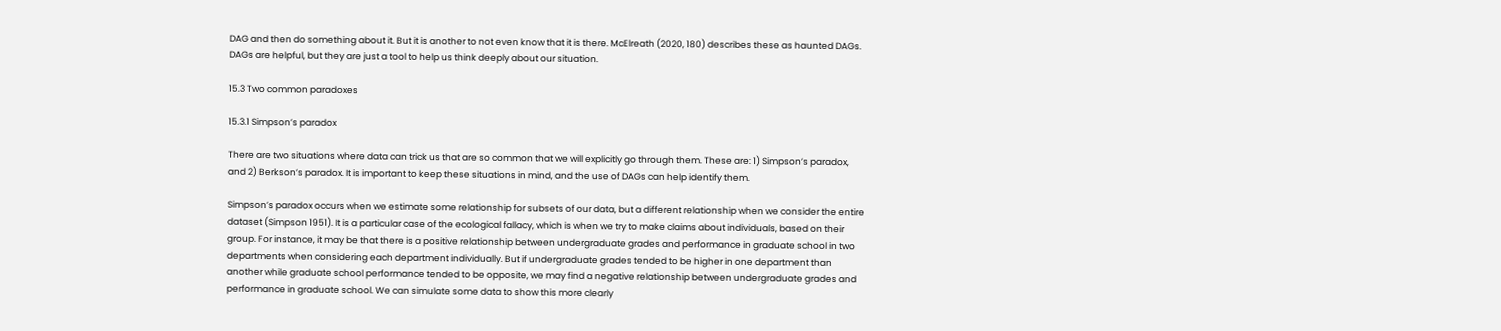DAG and then do something about it. But it is another to not even know that it is there. McElreath (2020, 180) describes these as haunted DAGs. DAGs are helpful, but they are just a tool to help us think deeply about our situation.

15.3 Two common paradoxes

15.3.1 Simpson’s paradox

There are two situations where data can trick us that are so common that we will explicitly go through them. These are: 1) Simpson’s paradox, and 2) Berkson’s paradox. It is important to keep these situations in mind, and the use of DAGs can help identify them.

Simpson’s paradox occurs when we estimate some relationship for subsets of our data, but a different relationship when we consider the entire dataset (Simpson 1951). It is a particular case of the ecological fallacy, which is when we try to make claims about individuals, based on their group. For instance, it may be that there is a positive relationship between undergraduate grades and performance in graduate school in two departments when considering each department individually. But if undergraduate grades tended to be higher in one department than another while graduate school performance tended to be opposite, we may find a negative relationship between undergraduate grades and performance in graduate school. We can simulate some data to show this more clearly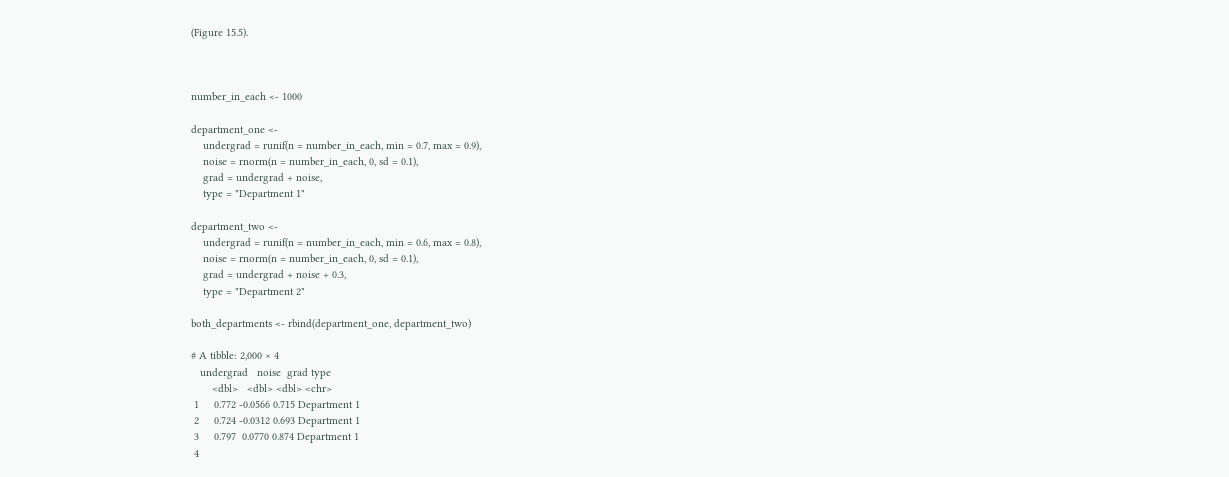(Figure 15.5).



number_in_each <- 1000

department_one <-
    undergrad = runif(n = number_in_each, min = 0.7, max = 0.9),
    noise = rnorm(n = number_in_each, 0, sd = 0.1),
    grad = undergrad + noise,
    type = "Department 1"

department_two <-
    undergrad = runif(n = number_in_each, min = 0.6, max = 0.8),
    noise = rnorm(n = number_in_each, 0, sd = 0.1),
    grad = undergrad + noise + 0.3,
    type = "Department 2"

both_departments <- rbind(department_one, department_two)

# A tibble: 2,000 × 4
   undergrad   noise  grad type
       <dbl>   <dbl> <dbl> <chr>
 1     0.772 -0.0566 0.715 Department 1
 2     0.724 -0.0312 0.693 Department 1
 3     0.797  0.0770 0.874 Department 1
 4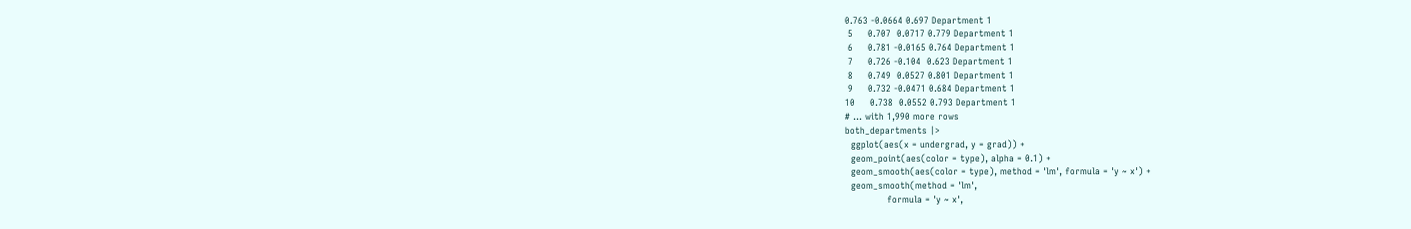0.763 -0.0664 0.697 Department 1
 5     0.707  0.0717 0.779 Department 1
 6     0.781 -0.0165 0.764 Department 1
 7     0.726 -0.104  0.623 Department 1
 8     0.749  0.0527 0.801 Department 1
 9     0.732 -0.0471 0.684 Department 1
10     0.738  0.0552 0.793 Department 1
# … with 1,990 more rows
both_departments |>
  ggplot(aes(x = undergrad, y = grad)) +
  geom_point(aes(color = type), alpha = 0.1) +
  geom_smooth(aes(color = type), method = 'lm', formula = 'y ~ x') +
  geom_smooth(method = 'lm',
              formula = 'y ~ x',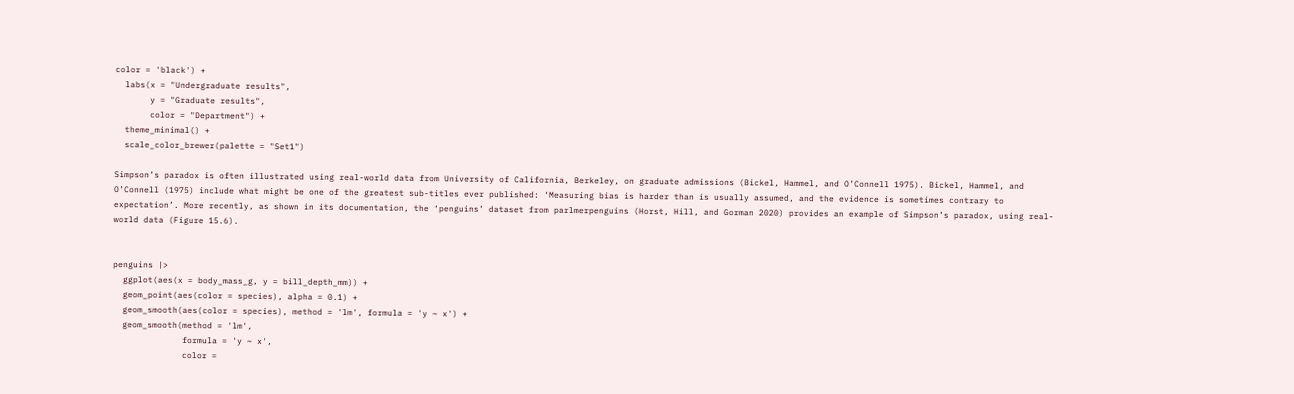color = 'black') +
  labs(x = "Undergraduate results",
       y = "Graduate results",
       color = "Department") +
  theme_minimal() +
  scale_color_brewer(palette = "Set1")

Simpson’s paradox is often illustrated using real-world data from University of California, Berkeley, on graduate admissions (Bickel, Hammel, and O’Connell 1975). Bickel, Hammel, and O’Connell (1975) include what might be one of the greatest sub-titles ever published: ‘Measuring bias is harder than is usually assumed, and the evidence is sometimes contrary to expectation’. More recently, as shown in its documentation, the ‘penguins’ dataset from parlmerpenguins (Horst, Hill, and Gorman 2020) provides an example of Simpson’s paradox, using real-world data (Figure 15.6).


penguins |>
  ggplot(aes(x = body_mass_g, y = bill_depth_mm)) +
  geom_point(aes(color = species), alpha = 0.1) +
  geom_smooth(aes(color = species), method = 'lm', formula = 'y ~ x') +
  geom_smooth(method = 'lm',
              formula = 'y ~ x',
              color =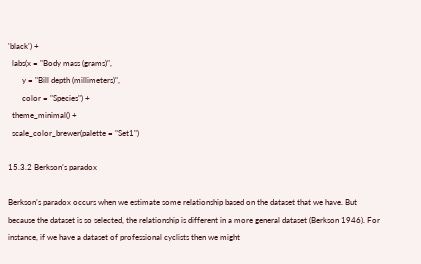'black') +
  labs(x = "Body mass (grams)",
       y = "Bill depth (millimeters)",
       color = "Species") +
  theme_minimal() +
  scale_color_brewer(palette = "Set1")

15.3.2 Berkson’s paradox

Berkson’s paradox occurs when we estimate some relationship based on the dataset that we have. But because the dataset is so selected, the relationship is different in a more general dataset (Berkson 1946). For instance, if we have a dataset of professional cyclists then we might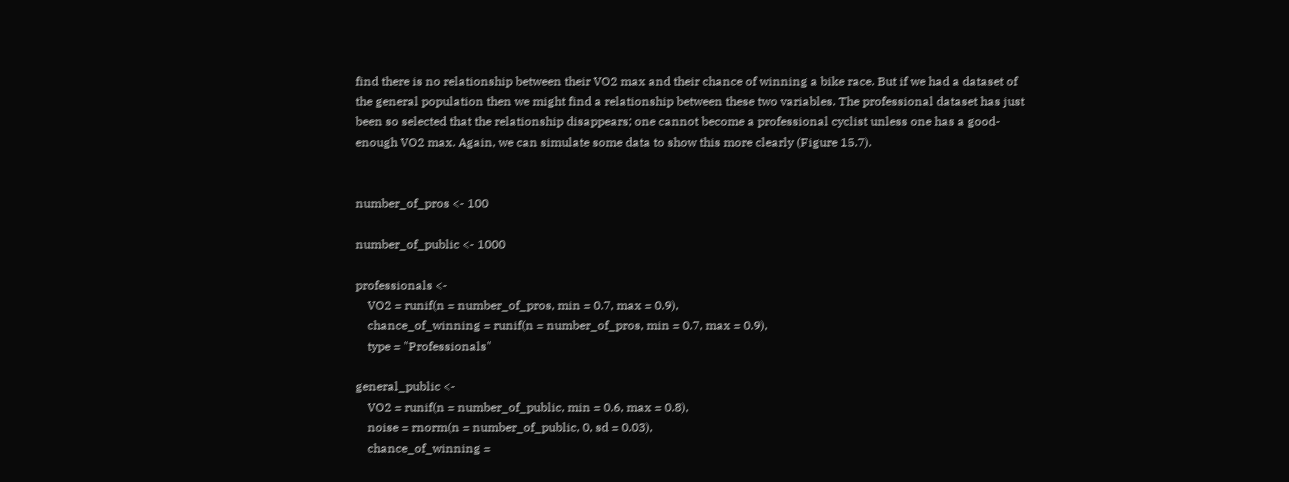find there is no relationship between their VO2 max and their chance of winning a bike race. But if we had a dataset of the general population then we might find a relationship between these two variables. The professional dataset has just been so selected that the relationship disappears; one cannot become a professional cyclist unless one has a good-enough VO2 max. Again, we can simulate some data to show this more clearly (Figure 15.7).


number_of_pros <- 100

number_of_public <- 1000

professionals <-
    VO2 = runif(n = number_of_pros, min = 0.7, max = 0.9),
    chance_of_winning = runif(n = number_of_pros, min = 0.7, max = 0.9),
    type = "Professionals"

general_public <-
    VO2 = runif(n = number_of_public, min = 0.6, max = 0.8),
    noise = rnorm(n = number_of_public, 0, sd = 0.03),
    chance_of_winning =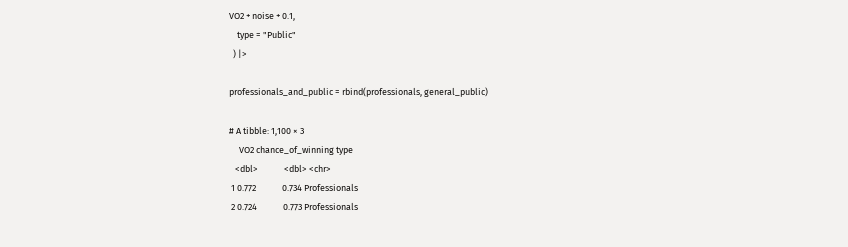VO2 + noise + 0.1,
    type = "Public"
  ) |>

professionals_and_public = rbind(professionals, general_public)

# A tibble: 1,100 × 3
     VO2 chance_of_winning type
   <dbl>             <dbl> <chr>
 1 0.772             0.734 Professionals
 2 0.724             0.773 Professionals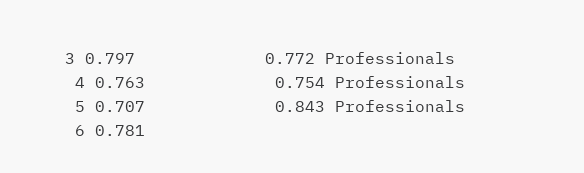3 0.797             0.772 Professionals
 4 0.763             0.754 Professionals
 5 0.707             0.843 Professionals
 6 0.781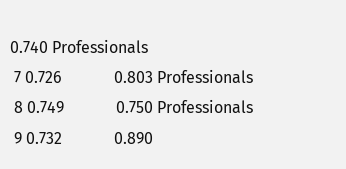0.740 Professionals
 7 0.726             0.803 Professionals
 8 0.749             0.750 Professionals
 9 0.732             0.890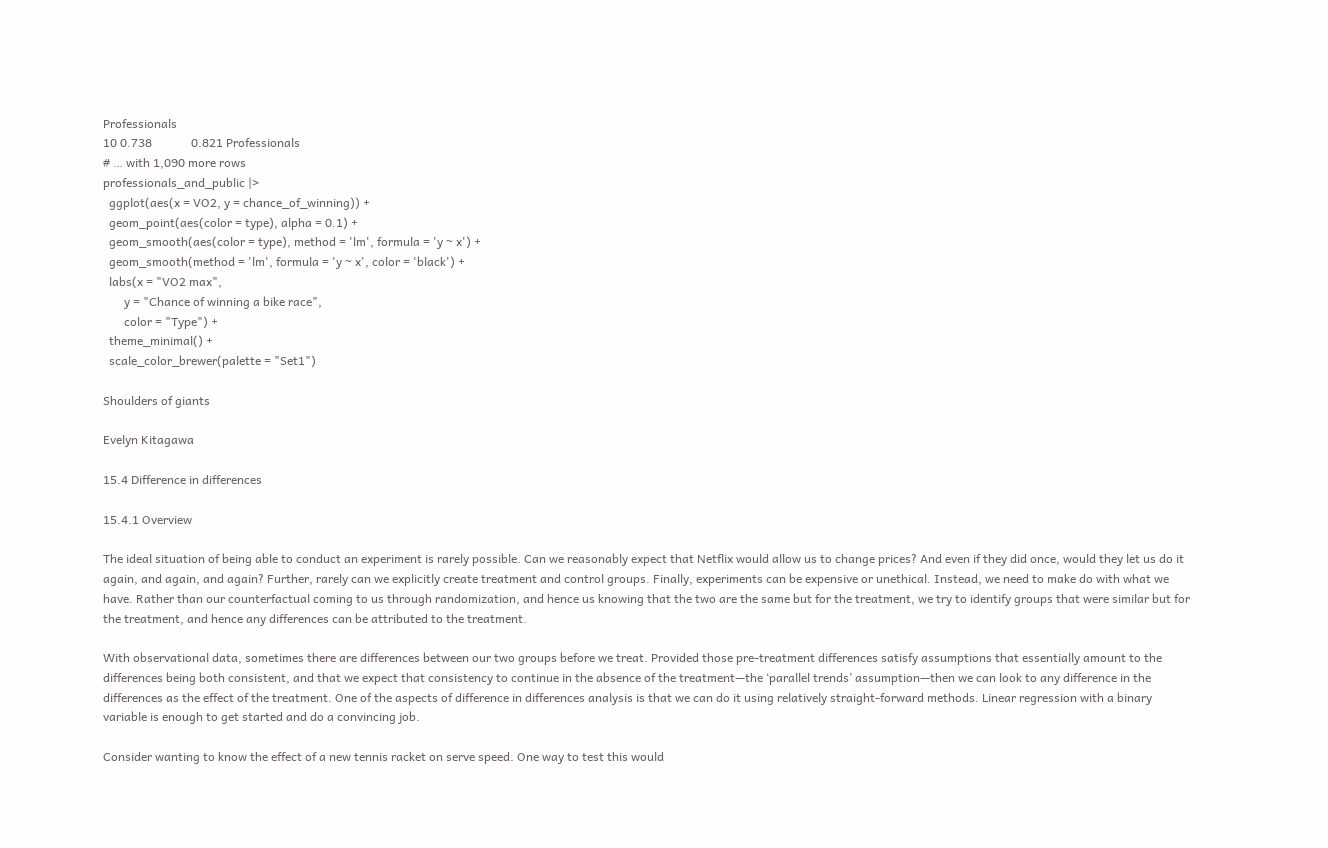Professionals
10 0.738             0.821 Professionals
# … with 1,090 more rows
professionals_and_public |>
  ggplot(aes(x = VO2, y = chance_of_winning)) +
  geom_point(aes(color = type), alpha = 0.1) +
  geom_smooth(aes(color = type), method = 'lm', formula = 'y ~ x') +
  geom_smooth(method = 'lm', formula = 'y ~ x', color = 'black') +
  labs(x = "VO2 max",
       y = "Chance of winning a bike race",
       color = "Type") +
  theme_minimal() +
  scale_color_brewer(palette = "Set1")

Shoulders of giants

Evelyn Kitagawa

15.4 Difference in differences

15.4.1 Overview

The ideal situation of being able to conduct an experiment is rarely possible. Can we reasonably expect that Netflix would allow us to change prices? And even if they did once, would they let us do it again, and again, and again? Further, rarely can we explicitly create treatment and control groups. Finally, experiments can be expensive or unethical. Instead, we need to make do with what we have. Rather than our counterfactual coming to us through randomization, and hence us knowing that the two are the same but for the treatment, we try to identify groups that were similar but for the treatment, and hence any differences can be attributed to the treatment.

With observational data, sometimes there are differences between our two groups before we treat. Provided those pre-treatment differences satisfy assumptions that essentially amount to the differences being both consistent, and that we expect that consistency to continue in the absence of the treatment—the ‘parallel trends’ assumption—then we can look to any difference in the differences as the effect of the treatment. One of the aspects of difference in differences analysis is that we can do it using relatively straight-forward methods. Linear regression with a binary variable is enough to get started and do a convincing job.

Consider wanting to know the effect of a new tennis racket on serve speed. One way to test this would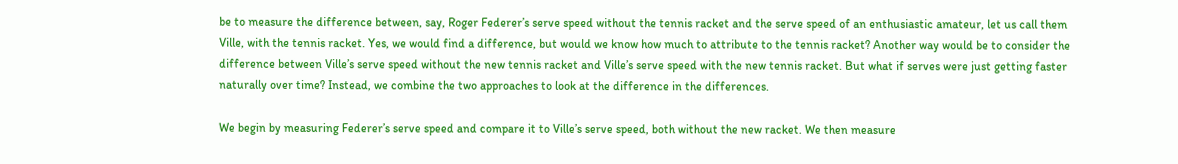be to measure the difference between, say, Roger Federer’s serve speed without the tennis racket and the serve speed of an enthusiastic amateur, let us call them Ville, with the tennis racket. Yes, we would find a difference, but would we know how much to attribute to the tennis racket? Another way would be to consider the difference between Ville’s serve speed without the new tennis racket and Ville’s serve speed with the new tennis racket. But what if serves were just getting faster naturally over time? Instead, we combine the two approaches to look at the difference in the differences.

We begin by measuring Federer’s serve speed and compare it to Ville’s serve speed, both without the new racket. We then measure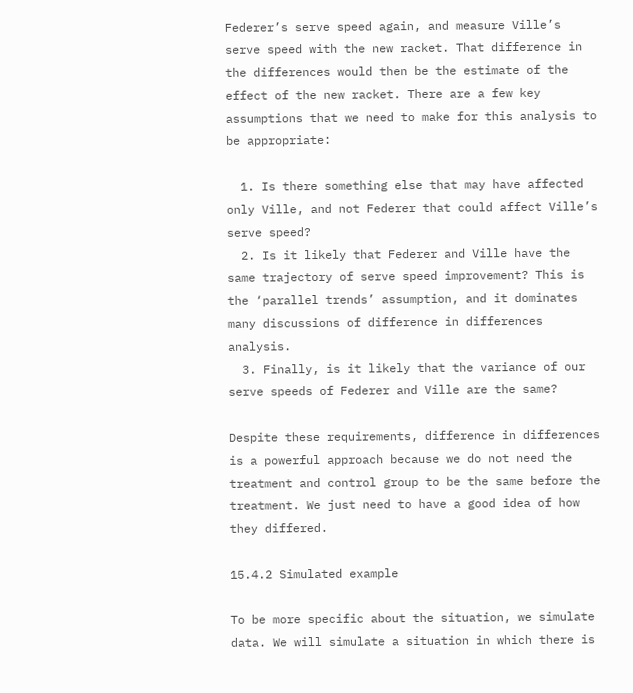Federer’s serve speed again, and measure Ville’s serve speed with the new racket. That difference in the differences would then be the estimate of the effect of the new racket. There are a few key assumptions that we need to make for this analysis to be appropriate:

  1. Is there something else that may have affected only Ville, and not Federer that could affect Ville’s serve speed?
  2. Is it likely that Federer and Ville have the same trajectory of serve speed improvement? This is the ‘parallel trends’ assumption, and it dominates many discussions of difference in differences analysis.
  3. Finally, is it likely that the variance of our serve speeds of Federer and Ville are the same?

Despite these requirements, difference in differences is a powerful approach because we do not need the treatment and control group to be the same before the treatment. We just need to have a good idea of how they differed.

15.4.2 Simulated example

To be more specific about the situation, we simulate data. We will simulate a situation in which there is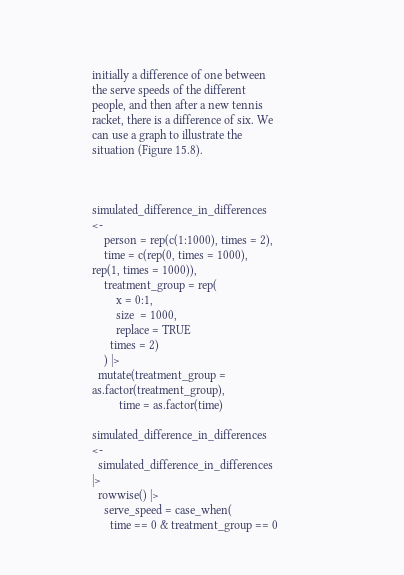initially a difference of one between the serve speeds of the different people, and then after a new tennis racket, there is a difference of six. We can use a graph to illustrate the situation (Figure 15.8).



simulated_difference_in_differences <-
    person = rep(c(1:1000), times = 2),
    time = c(rep(0, times = 1000), rep(1, times = 1000)),
    treatment_group = rep(
        x = 0:1,
        size  = 1000,
        replace = TRUE
      times = 2)
    ) |>
  mutate(treatment_group = as.factor(treatment_group),
         time = as.factor(time)

simulated_difference_in_differences <-
  simulated_difference_in_differences |>
  rowwise() |>
    serve_speed = case_when(
      time == 0 & treatment_group == 0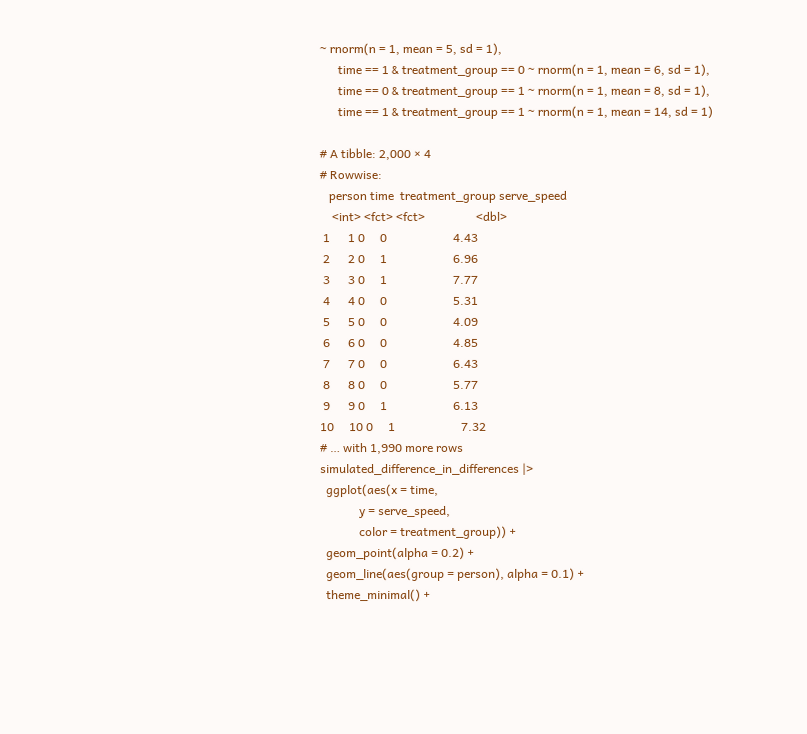~ rnorm(n = 1, mean = 5, sd = 1),
      time == 1 & treatment_group == 0 ~ rnorm(n = 1, mean = 6, sd = 1),
      time == 0 & treatment_group == 1 ~ rnorm(n = 1, mean = 8, sd = 1),
      time == 1 & treatment_group == 1 ~ rnorm(n = 1, mean = 14, sd = 1)

# A tibble: 2,000 × 4
# Rowwise:
   person time  treatment_group serve_speed
    <int> <fct> <fct>                 <dbl>
 1      1 0     0                      4.43
 2      2 0     1                      6.96
 3      3 0     1                      7.77
 4      4 0     0                      5.31
 5      5 0     0                      4.09
 6      6 0     0                      4.85
 7      7 0     0                      6.43
 8      8 0     0                      5.77
 9      9 0     1                      6.13
10     10 0     1                      7.32
# … with 1,990 more rows
simulated_difference_in_differences |>
  ggplot(aes(x = time,
             y = serve_speed,
             color = treatment_group)) +
  geom_point(alpha = 0.2) +
  geom_line(aes(group = person), alpha = 0.1) +
  theme_minimal() +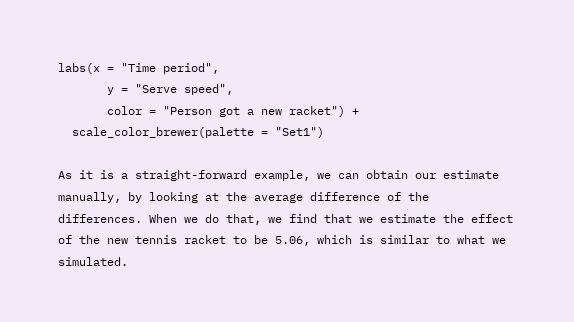labs(x = "Time period",
       y = "Serve speed",
       color = "Person got a new racket") +
  scale_color_brewer(palette = "Set1")

As it is a straight-forward example, we can obtain our estimate manually, by looking at the average difference of the differences. When we do that, we find that we estimate the effect of the new tennis racket to be 5.06, which is similar to what we simulated.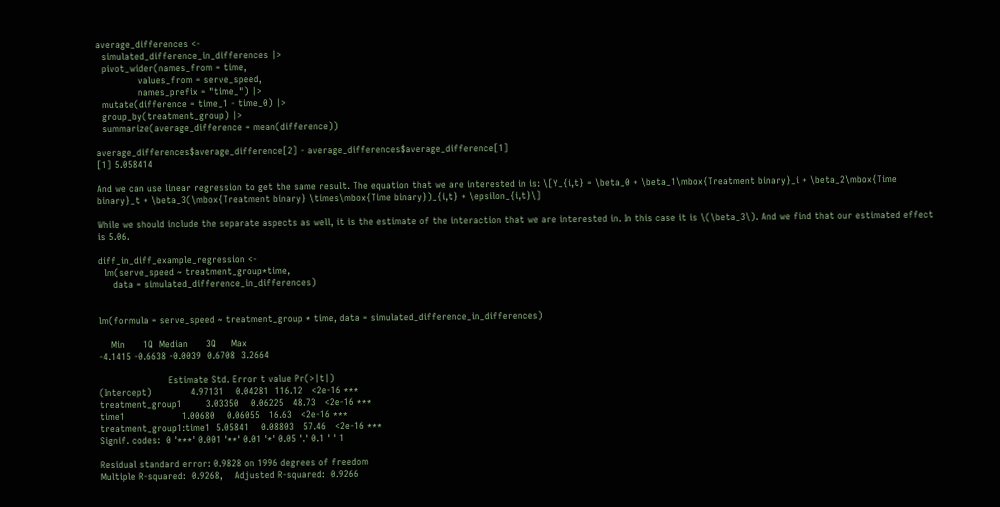average_differences <-
  simulated_difference_in_differences |>
  pivot_wider(names_from = time,
              values_from = serve_speed,
              names_prefix = "time_") |>
  mutate(difference = time_1 - time_0) |>
  group_by(treatment_group) |>
  summarize(average_difference = mean(difference))

average_differences$average_difference[2] - average_differences$average_difference[1]
[1] 5.058414

And we can use linear regression to get the same result. The equation that we are interested in is: \[Y_{i,t} = \beta_0 + \beta_1\mbox{Treatment binary}_i + \beta_2\mbox{Time binary}_t + \beta_3(\mbox{Treatment binary} \times\mbox{Time binary})_{i,t} + \epsilon_{i,t}\]

While we should include the separate aspects as well, it is the estimate of the interaction that we are interested in. In this case it is \(\beta_3\). And we find that our estimated effect is 5.06.

diff_in_diff_example_regression <-
  lm(serve_speed ~ treatment_group*time,
     data = simulated_difference_in_differences)


lm(formula = serve_speed ~ treatment_group * time, data = simulated_difference_in_differences)

    Min      1Q  Median      3Q     Max
-4.1415 -0.6638 -0.0039  0.6708  3.2664

                       Estimate Std. Error t value Pr(>|t|)
(Intercept)             4.97131    0.04281  116.12   <2e-16 ***
treatment_group1        3.03350    0.06225   48.73   <2e-16 ***
time1                   1.00680    0.06055   16.63   <2e-16 ***
treatment_group1:time1  5.05841    0.08803   57.46   <2e-16 ***
Signif. codes:  0 '***' 0.001 '**' 0.01 '*' 0.05 '.' 0.1 ' ' 1

Residual standard error: 0.9828 on 1996 degrees of freedom
Multiple R-squared:  0.9268,    Adjusted R-squared:  0.9266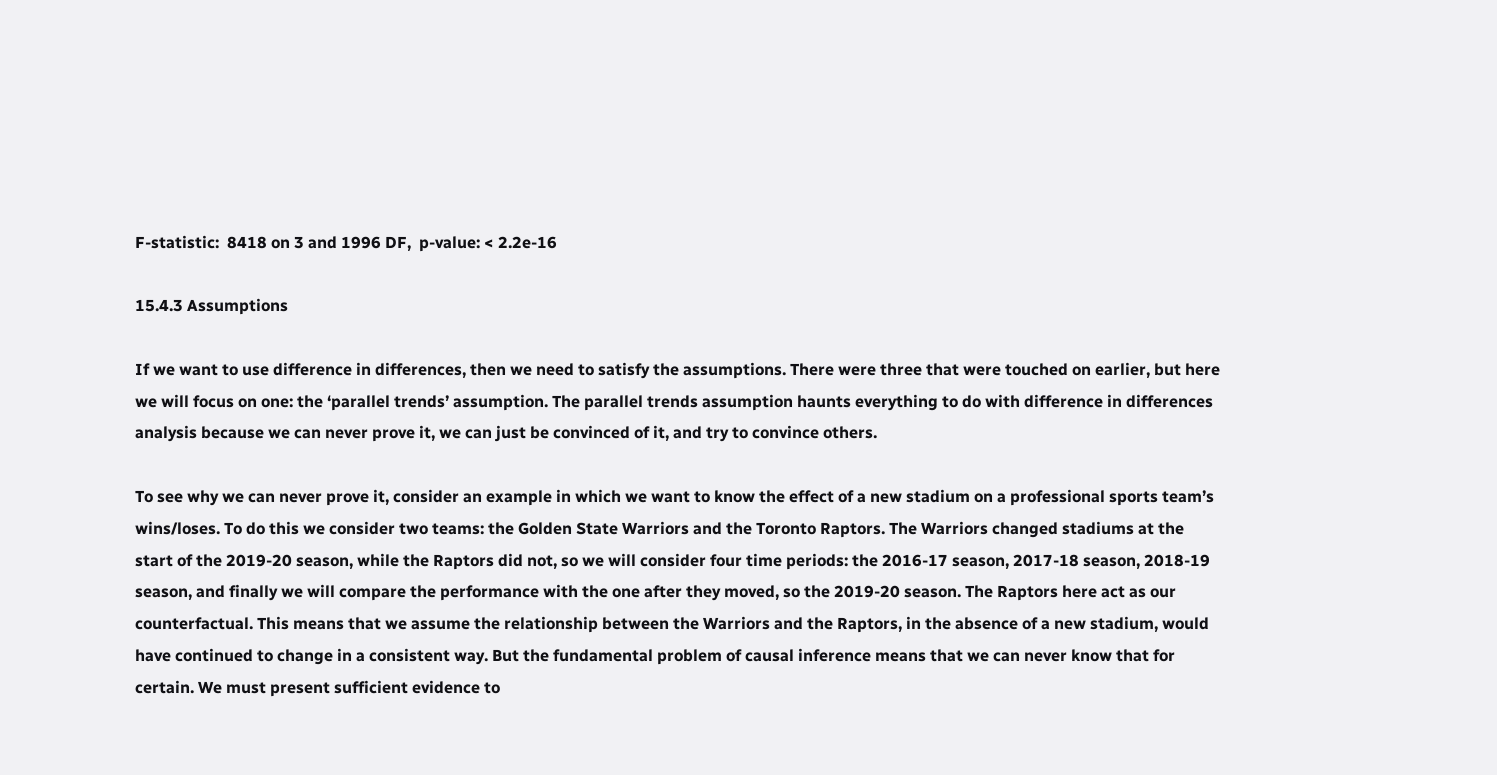F-statistic:  8418 on 3 and 1996 DF,  p-value: < 2.2e-16

15.4.3 Assumptions

If we want to use difference in differences, then we need to satisfy the assumptions. There were three that were touched on earlier, but here we will focus on one: the ‘parallel trends’ assumption. The parallel trends assumption haunts everything to do with difference in differences analysis because we can never prove it, we can just be convinced of it, and try to convince others.

To see why we can never prove it, consider an example in which we want to know the effect of a new stadium on a professional sports team’s wins/loses. To do this we consider two teams: the Golden State Warriors and the Toronto Raptors. The Warriors changed stadiums at the start of the 2019-20 season, while the Raptors did not, so we will consider four time periods: the 2016-17 season, 2017-18 season, 2018-19 season, and finally we will compare the performance with the one after they moved, so the 2019-20 season. The Raptors here act as our counterfactual. This means that we assume the relationship between the Warriors and the Raptors, in the absence of a new stadium, would have continued to change in a consistent way. But the fundamental problem of causal inference means that we can never know that for certain. We must present sufficient evidence to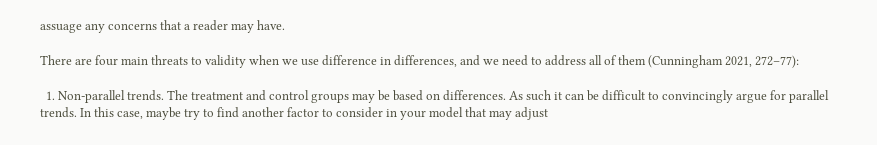assuage any concerns that a reader may have.

There are four main threats to validity when we use difference in differences, and we need to address all of them (Cunningham 2021, 272–77):

  1. Non-parallel trends. The treatment and control groups may be based on differences. As such it can be difficult to convincingly argue for parallel trends. In this case, maybe try to find another factor to consider in your model that may adjust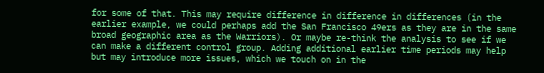for some of that. This may require difference in difference in differences (in the earlier example, we could perhaps add the San Francisco 49ers as they are in the same broad geographic area as the Warriors). Or maybe re-think the analysis to see if we can make a different control group. Adding additional earlier time periods may help but may introduce more issues, which we touch on in the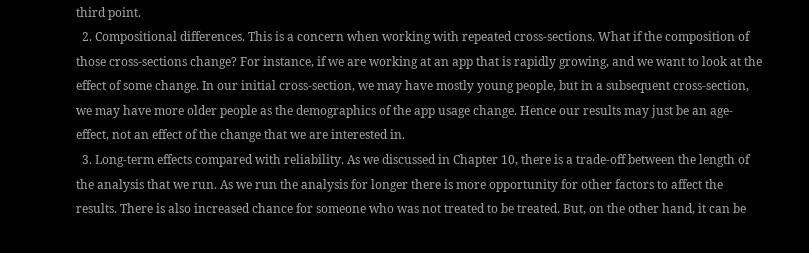third point.
  2. Compositional differences. This is a concern when working with repeated cross-sections. What if the composition of those cross-sections change? For instance, if we are working at an app that is rapidly growing, and we want to look at the effect of some change. In our initial cross-section, we may have mostly young people, but in a subsequent cross-section, we may have more older people as the demographics of the app usage change. Hence our results may just be an age-effect, not an effect of the change that we are interested in.
  3. Long-term effects compared with reliability. As we discussed in Chapter 10, there is a trade-off between the length of the analysis that we run. As we run the analysis for longer there is more opportunity for other factors to affect the results. There is also increased chance for someone who was not treated to be treated. But, on the other hand, it can be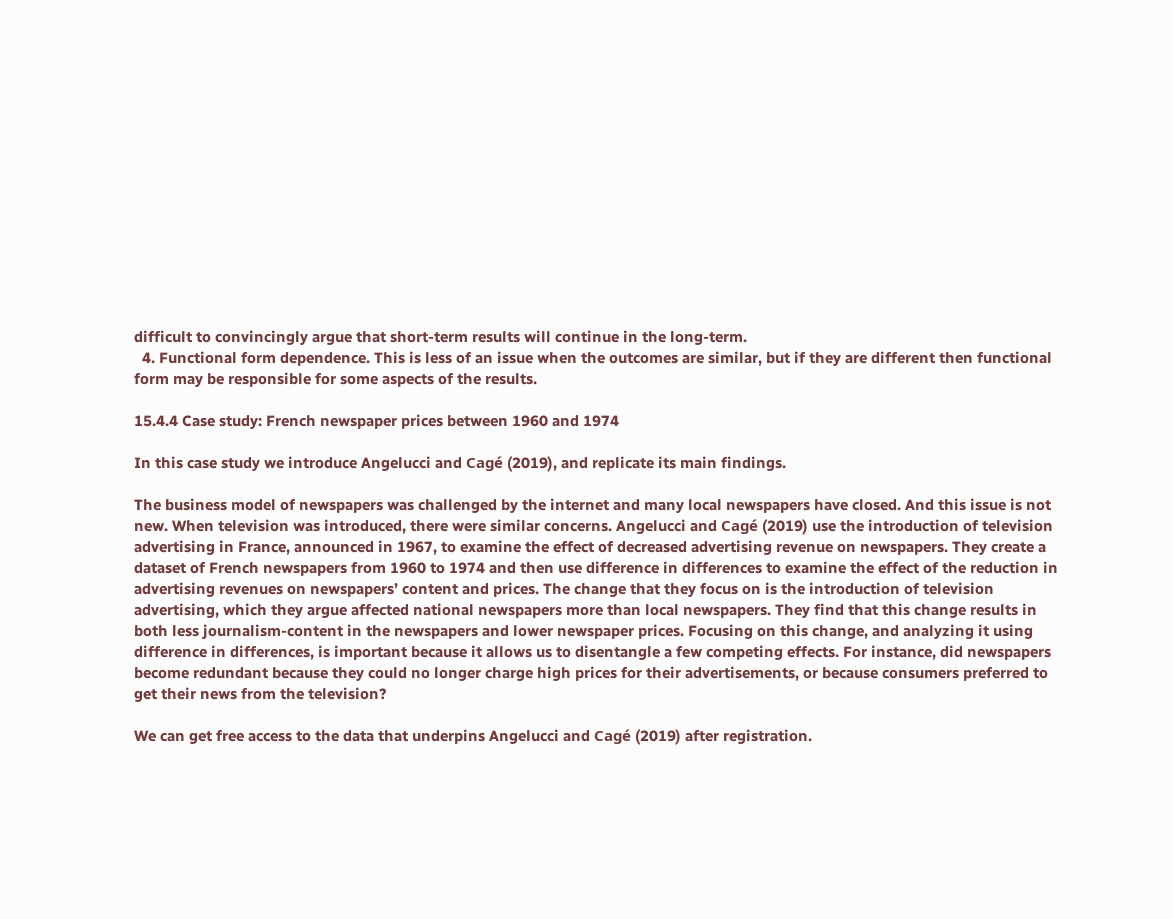difficult to convincingly argue that short-term results will continue in the long-term.
  4. Functional form dependence. This is less of an issue when the outcomes are similar, but if they are different then functional form may be responsible for some aspects of the results.

15.4.4 Case study: French newspaper prices between 1960 and 1974

In this case study we introduce Angelucci and Cagé (2019), and replicate its main findings.

The business model of newspapers was challenged by the internet and many local newspapers have closed. And this issue is not new. When television was introduced, there were similar concerns. Angelucci and Cagé (2019) use the introduction of television advertising in France, announced in 1967, to examine the effect of decreased advertising revenue on newspapers. They create a dataset of French newspapers from 1960 to 1974 and then use difference in differences to examine the effect of the reduction in advertising revenues on newspapers’ content and prices. The change that they focus on is the introduction of television advertising, which they argue affected national newspapers more than local newspapers. They find that this change results in both less journalism-content in the newspapers and lower newspaper prices. Focusing on this change, and analyzing it using difference in differences, is important because it allows us to disentangle a few competing effects. For instance, did newspapers become redundant because they could no longer charge high prices for their advertisements, or because consumers preferred to get their news from the television?

We can get free access to the data that underpins Angelucci and Cagé (2019) after registration.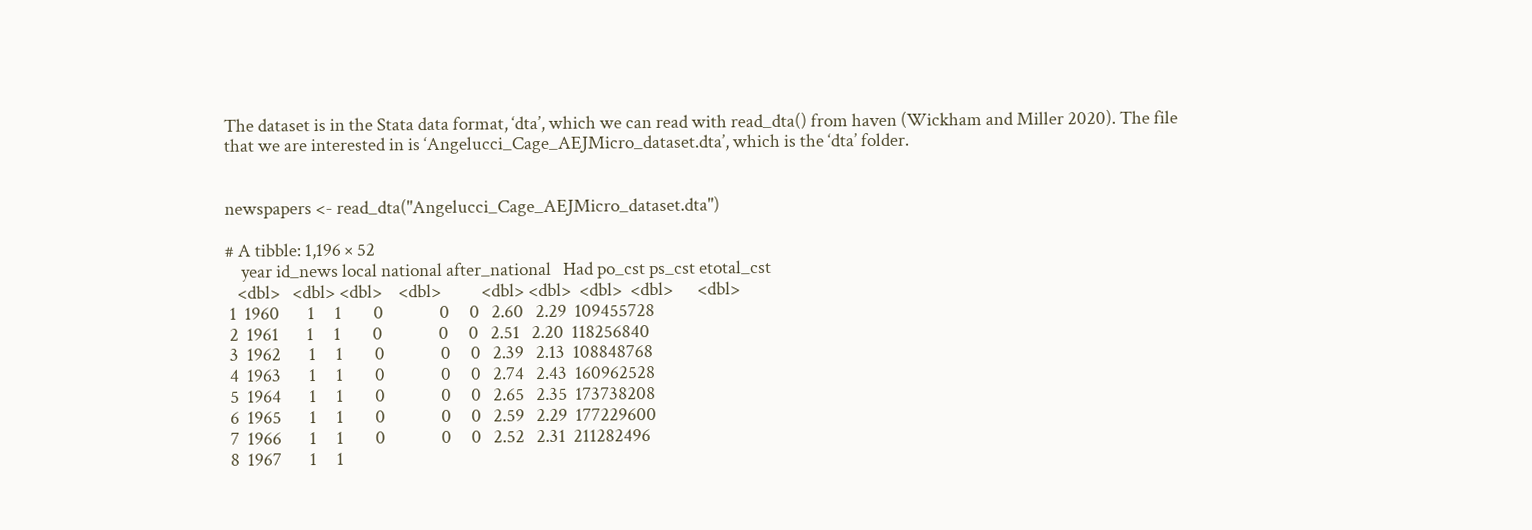The dataset is in the Stata data format, ‘dta’, which we can read with read_dta() from haven (Wickham and Miller 2020). The file that we are interested in is ‘Angelucci_Cage_AEJMicro_dataset.dta’, which is the ‘dta’ folder.


newspapers <- read_dta("Angelucci_Cage_AEJMicro_dataset.dta")

# A tibble: 1,196 × 52
    year id_news local national after_national   Had po_cst ps_cst etotal_cst
   <dbl>   <dbl> <dbl>    <dbl>          <dbl> <dbl>  <dbl>  <dbl>      <dbl>
 1  1960       1     1        0              0     0   2.60   2.29  109455728
 2  1961       1     1        0              0     0   2.51   2.20  118256840
 3  1962       1     1        0              0     0   2.39   2.13  108848768
 4  1963       1     1        0              0     0   2.74   2.43  160962528
 5  1964       1     1        0              0     0   2.65   2.35  173738208
 6  1965       1     1        0              0     0   2.59   2.29  177229600
 7  1966       1     1        0              0     0   2.52   2.31  211282496
 8  1967       1     1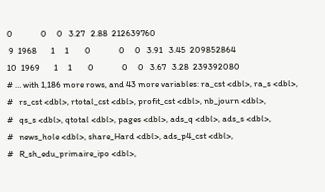0              0     0   3.27   2.88  212639760
 9  1968       1     1        0              0     0   3.91   3.45  209852864
10  1969       1     1        0              0     0   3.67   3.28  239392080
# … with 1,186 more rows, and 43 more variables: ra_cst <dbl>, ra_s <dbl>,
#   rs_cst <dbl>, rtotal_cst <dbl>, profit_cst <dbl>, nb_journ <dbl>,
#   qs_s <dbl>, qtotal <dbl>, pages <dbl>, ads_q <dbl>, ads_s <dbl>,
#   news_hole <dbl>, share_Hard <dbl>, ads_p4_cst <dbl>,
#   R_sh_edu_primaire_ipo <dbl>,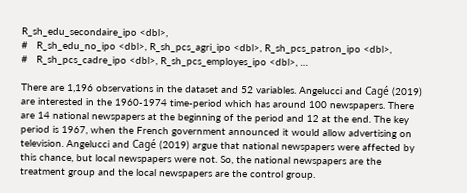R_sh_edu_secondaire_ipo <dbl>,
#   R_sh_edu_no_ipo <dbl>, R_sh_pcs_agri_ipo <dbl>, R_sh_pcs_patron_ipo <dbl>,
#   R_sh_pcs_cadre_ipo <dbl>, R_sh_pcs_employes_ipo <dbl>, …

There are 1,196 observations in the dataset and 52 variables. Angelucci and Cagé (2019) are interested in the 1960-1974 time-period which has around 100 newspapers. There are 14 national newspapers at the beginning of the period and 12 at the end. The key period is 1967, when the French government announced it would allow advertising on television. Angelucci and Cagé (2019) argue that national newspapers were affected by this chance, but local newspapers were not. So, the national newspapers are the treatment group and the local newspapers are the control group.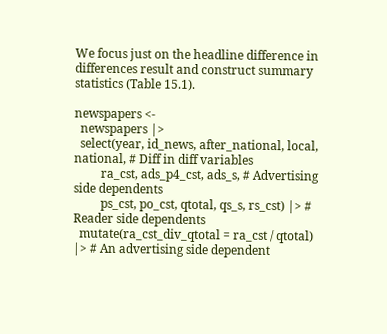We focus just on the headline difference in differences result and construct summary statistics (Table 15.1).

newspapers <-
  newspapers |>
  select(year, id_news, after_national, local, national, # Diff in diff variables
         ra_cst, ads_p4_cst, ads_s, # Advertising side dependents
         ps_cst, po_cst, qtotal, qs_s, rs_cst) |> # Reader side dependents
  mutate(ra_cst_div_qtotal = ra_cst / qtotal) |> # An advertising side dependent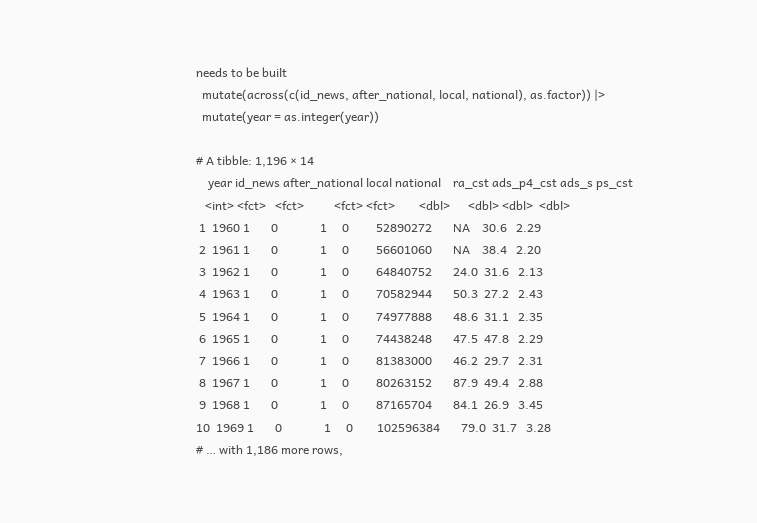needs to be built
  mutate(across(c(id_news, after_national, local, national), as.factor)) |>
  mutate(year = as.integer(year))

# A tibble: 1,196 × 14
    year id_news after_national local national    ra_cst ads_p4_cst ads_s ps_cst
   <int> <fct>   <fct>          <fct> <fct>        <dbl>      <dbl> <dbl>  <dbl>
 1  1960 1       0              1     0         52890272       NA    30.6   2.29
 2  1961 1       0              1     0         56601060       NA    38.4   2.20
 3  1962 1       0              1     0         64840752       24.0  31.6   2.13
 4  1963 1       0              1     0         70582944       50.3  27.2   2.43
 5  1964 1       0              1     0         74977888       48.6  31.1   2.35
 6  1965 1       0              1     0         74438248       47.5  47.8   2.29
 7  1966 1       0              1     0         81383000       46.2  29.7   2.31
 8  1967 1       0              1     0         80263152       87.9  49.4   2.88
 9  1968 1       0              1     0         87165704       84.1  26.9   3.45
10  1969 1       0              1     0        102596384       79.0  31.7   3.28
# … with 1,186 more rows,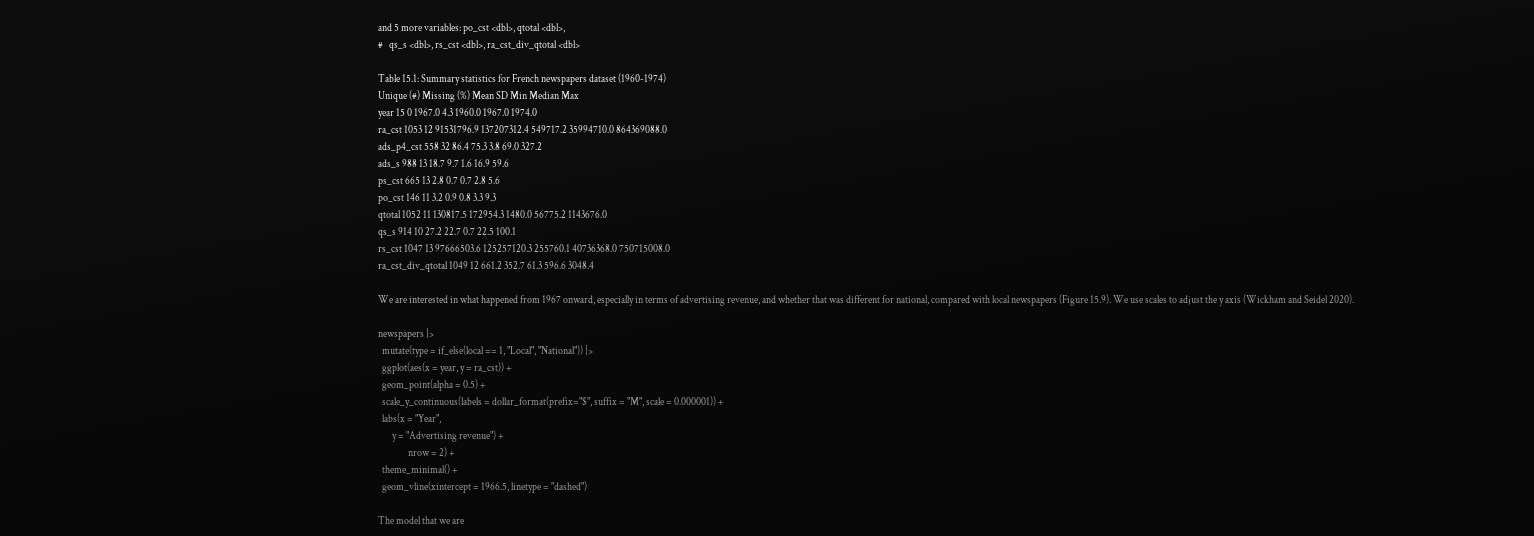and 5 more variables: po_cst <dbl>, qtotal <dbl>,
#   qs_s <dbl>, rs_cst <dbl>, ra_cst_div_qtotal <dbl>

Table 15.1: Summary statistics for French newspapers dataset (1960-1974)
Unique (#) Missing (%) Mean SD Min Median Max
year 15 0 1967.0 4.3 1960.0 1967.0 1974.0
ra_cst 1053 12 91531796.9 137207312.4 549717.2 35994710.0 864369088.0
ads_p4_cst 558 32 86.4 75.3 3.8 69.0 327.2
ads_s 988 13 18.7 9.7 1.6 16.9 59.6
ps_cst 665 13 2.8 0.7 0.7 2.8 5.6
po_cst 146 11 3.2 0.9 0.8 3.3 9.3
qtotal 1052 11 130817.5 172954.3 1480.0 56775.2 1143676.0
qs_s 914 10 27.2 22.7 0.7 22.5 100.1
rs_cst 1047 13 97666503.6 125257120.3 255760.1 40736368.0 750715008.0
ra_cst_div_qtotal 1049 12 661.2 352.7 61.3 596.6 3048.4

We are interested in what happened from 1967 onward, especially in terms of advertising revenue, and whether that was different for national, compared with local newspapers (Figure 15.9). We use scales to adjust the y axis (Wickham and Seidel 2020).

newspapers |>
  mutate(type = if_else(local == 1, "Local", "National")) |>
  ggplot(aes(x = year, y = ra_cst)) +
  geom_point(alpha = 0.5) +
  scale_y_continuous(labels = dollar_format(prefix="$", suffix = "M", scale = 0.000001)) +
  labs(x = "Year",
       y = "Advertising revenue") +
               nrow = 2) +
  theme_minimal() +
  geom_vline(xintercept = 1966.5, linetype = "dashed")

The model that we are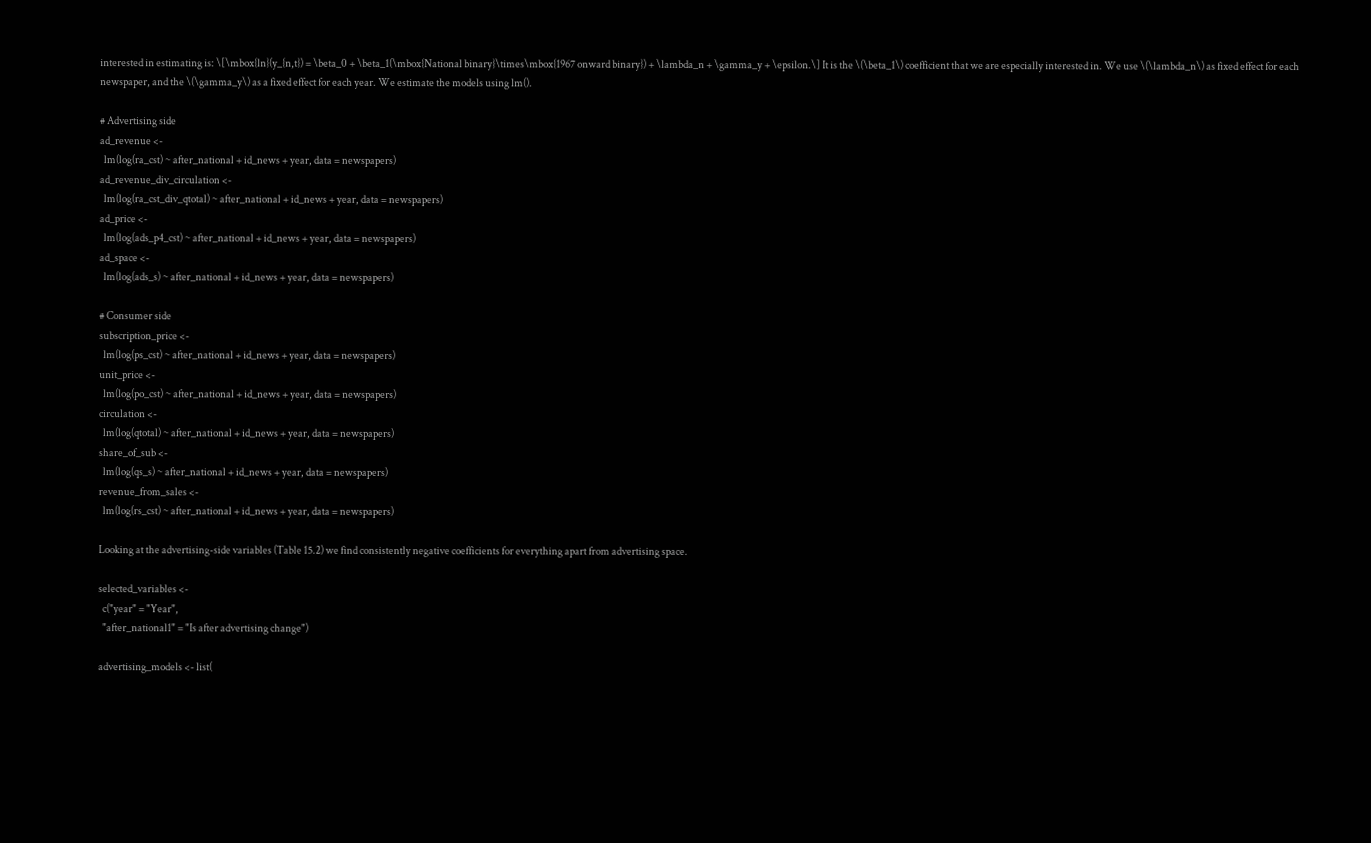interested in estimating is: \[\mbox{ln}(y_{n,t}) = \beta_0 + \beta_1(\mbox{National binary}\times\mbox{1967 onward binary}) + \lambda_n + \gamma_y + \epsilon.\] It is the \(\beta_1\) coefficient that we are especially interested in. We use \(\lambda_n\) as fixed effect for each newspaper, and the \(\gamma_y\) as a fixed effect for each year. We estimate the models using lm().

# Advertising side
ad_revenue <-
  lm(log(ra_cst) ~ after_national + id_news + year, data = newspapers)
ad_revenue_div_circulation <-
  lm(log(ra_cst_div_qtotal) ~ after_national + id_news + year, data = newspapers)
ad_price <-
  lm(log(ads_p4_cst) ~ after_national + id_news + year, data = newspapers)
ad_space <-
  lm(log(ads_s) ~ after_national + id_news + year, data = newspapers)

# Consumer side
subscription_price <-
  lm(log(ps_cst) ~ after_national + id_news + year, data = newspapers)
unit_price <-
  lm(log(po_cst) ~ after_national + id_news + year, data = newspapers)
circulation <-
  lm(log(qtotal) ~ after_national + id_news + year, data = newspapers)
share_of_sub <-
  lm(log(qs_s) ~ after_national + id_news + year, data = newspapers)
revenue_from_sales <-
  lm(log(rs_cst) ~ after_national + id_news + year, data = newspapers)

Looking at the advertising-side variables (Table 15.2) we find consistently negative coefficients for everything apart from advertising space.

selected_variables <-
  c("year" = "Year",
  "after_national1" = "Is after advertising change")

advertising_models <- list(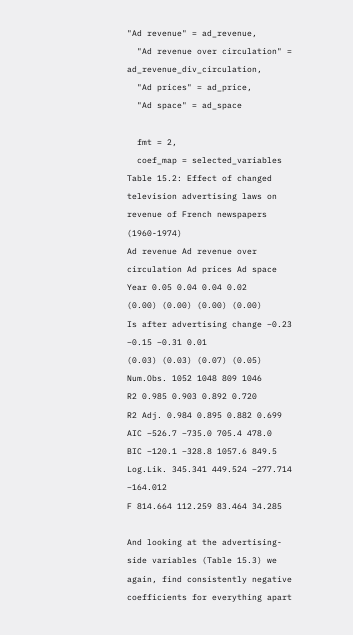"Ad revenue" = ad_revenue,
  "Ad revenue over circulation" = ad_revenue_div_circulation,
  "Ad prices" = ad_price,
  "Ad space" = ad_space

  fmt = 2,
  coef_map = selected_variables
Table 15.2: Effect of changed television advertising laws on revenue of French newspapers (1960-1974)
Ad revenue Ad revenue over circulation Ad prices Ad space
Year 0.05 0.04 0.04 0.02
(0.00) (0.00) (0.00) (0.00)
Is after advertising change −0.23 −0.15 −0.31 0.01
(0.03) (0.03) (0.07) (0.05)
Num.Obs. 1052 1048 809 1046
R2 0.985 0.903 0.892 0.720
R2 Adj. 0.984 0.895 0.882 0.699
AIC −526.7 −735.0 705.4 478.0
BIC −120.1 −328.8 1057.6 849.5
Log.Lik. 345.341 449.524 −277.714 −164.012
F 814.664 112.259 83.464 34.285

And looking at the advertising-side variables (Table 15.3) we again, find consistently negative coefficients for everything apart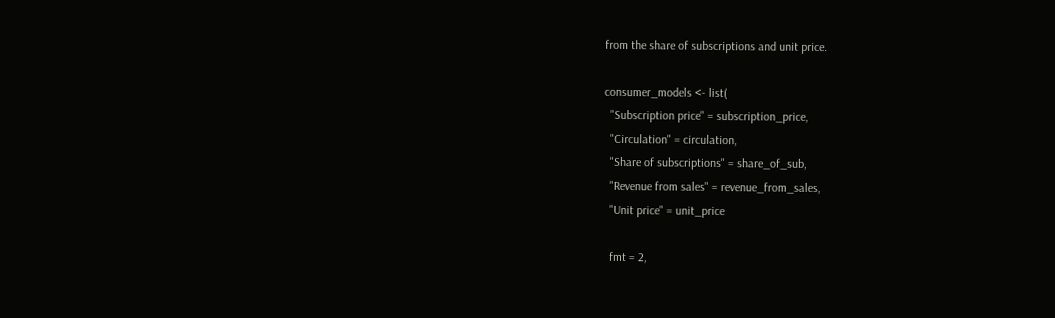from the share of subscriptions and unit price.

consumer_models <- list(
  "Subscription price" = subscription_price,
  "Circulation" = circulation,
  "Share of subscriptions" = share_of_sub,
  "Revenue from sales" = revenue_from_sales,
  "Unit price" = unit_price

  fmt = 2,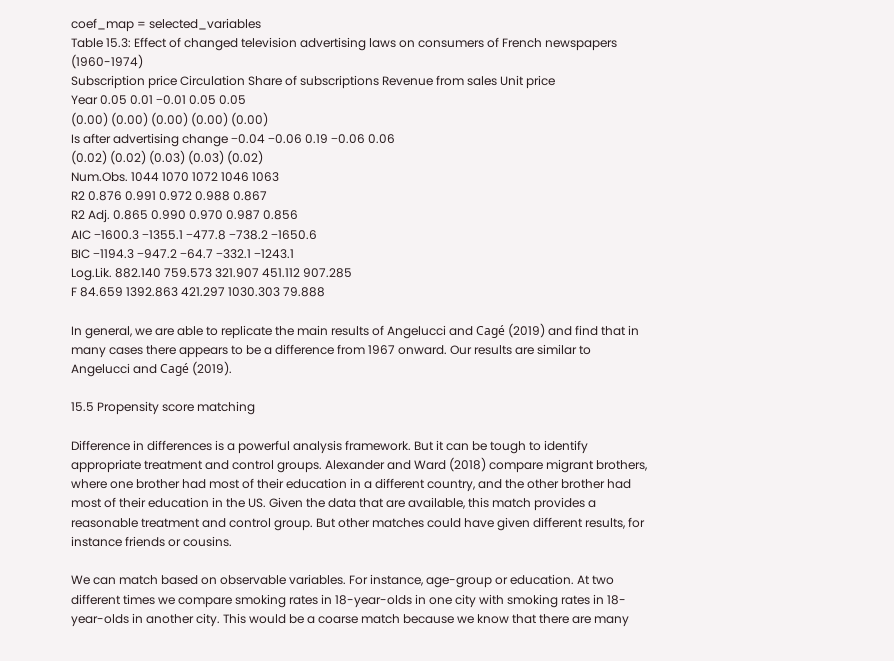coef_map = selected_variables
Table 15.3: Effect of changed television advertising laws on consumers of French newspapers (1960-1974)
Subscription price Circulation Share of subscriptions Revenue from sales Unit price
Year 0.05 0.01 −0.01 0.05 0.05
(0.00) (0.00) (0.00) (0.00) (0.00)
Is after advertising change −0.04 −0.06 0.19 −0.06 0.06
(0.02) (0.02) (0.03) (0.03) (0.02)
Num.Obs. 1044 1070 1072 1046 1063
R2 0.876 0.991 0.972 0.988 0.867
R2 Adj. 0.865 0.990 0.970 0.987 0.856
AIC −1600.3 −1355.1 −477.8 −738.2 −1650.6
BIC −1194.3 −947.2 −64.7 −332.1 −1243.1
Log.Lik. 882.140 759.573 321.907 451.112 907.285
F 84.659 1392.863 421.297 1030.303 79.888

In general, we are able to replicate the main results of Angelucci and Cagé (2019) and find that in many cases there appears to be a difference from 1967 onward. Our results are similar to Angelucci and Cagé (2019).

15.5 Propensity score matching

Difference in differences is a powerful analysis framework. But it can be tough to identify appropriate treatment and control groups. Alexander and Ward (2018) compare migrant brothers, where one brother had most of their education in a different country, and the other brother had most of their education in the US. Given the data that are available, this match provides a reasonable treatment and control group. But other matches could have given different results, for instance friends or cousins.

We can match based on observable variables. For instance, age-group or education. At two different times we compare smoking rates in 18-year-olds in one city with smoking rates in 18-year-olds in another city. This would be a coarse match because we know that there are many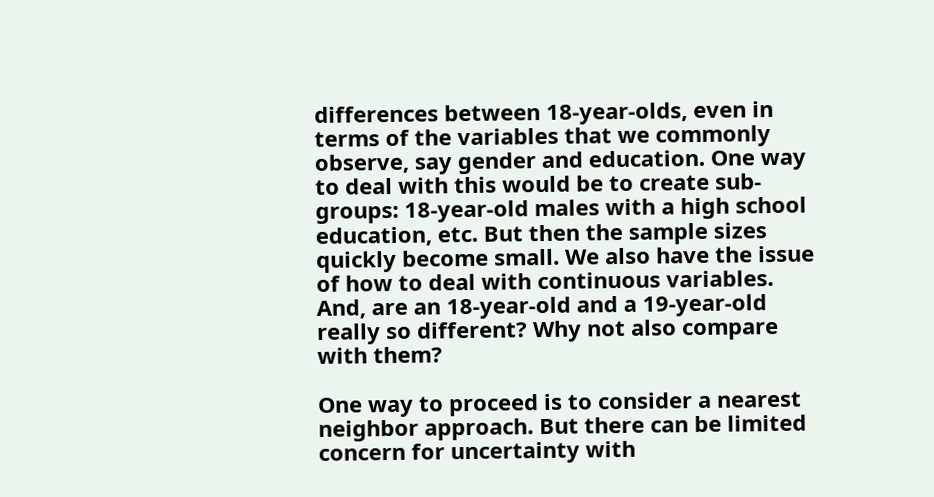differences between 18-year-olds, even in terms of the variables that we commonly observe, say gender and education. One way to deal with this would be to create sub-groups: 18-year-old males with a high school education, etc. But then the sample sizes quickly become small. We also have the issue of how to deal with continuous variables. And, are an 18-year-old and a 19-year-old really so different? Why not also compare with them?

One way to proceed is to consider a nearest neighbor approach. But there can be limited concern for uncertainty with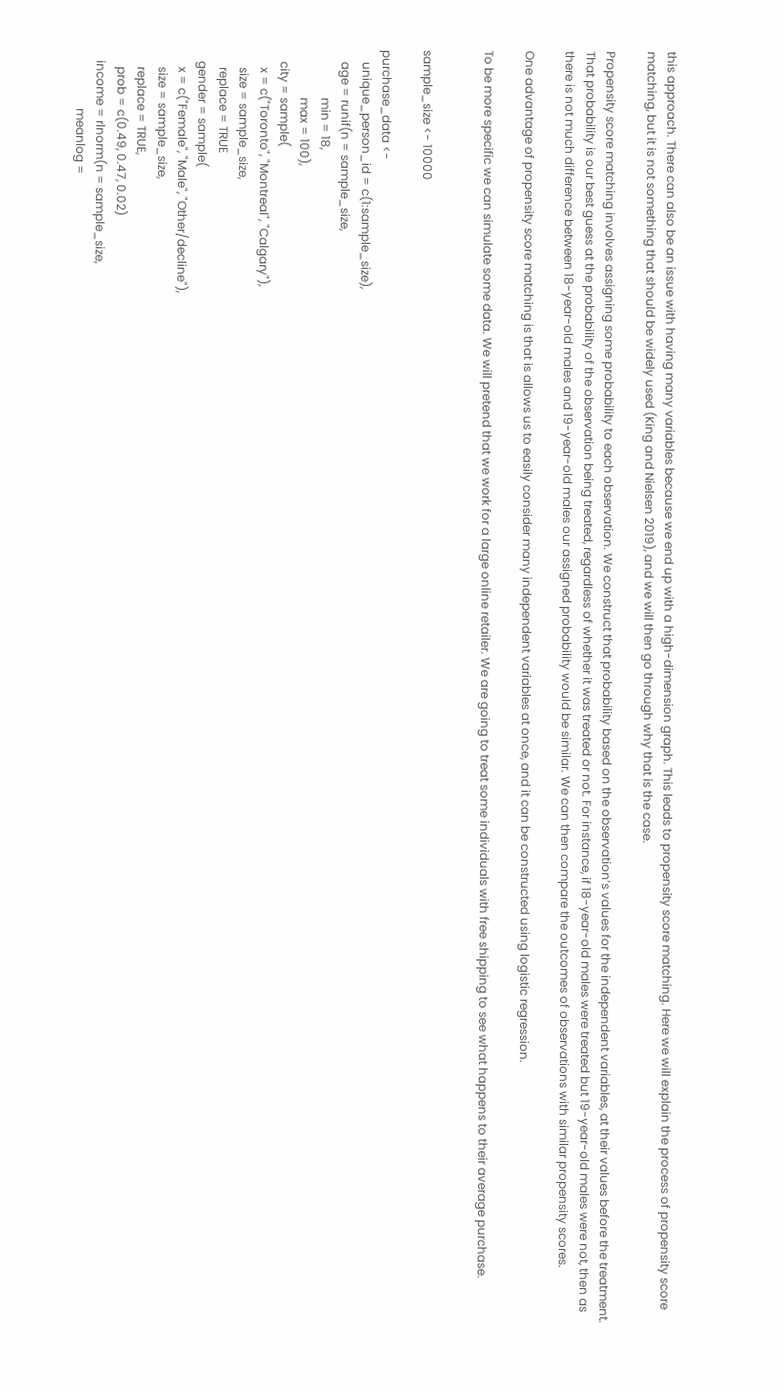this approach. There can also be an issue with having many variables because we end up with a high-dimension graph. This leads to propensity score matching. Here we will explain the process of propensity score matching, but it is not something that should be widely used (King and Nielsen 2019), and we will then go through why that is the case.

Propensity score matching involves assigning some probability to each observation. We construct that probability based on the observation’s values for the independent variables, at their values before the treatment. That probability is our best guess at the probability of the observation being treated, regardless of whether it was treated or not. For instance, if 18-year-old males were treated but 19-year-old males were not, then as there is not much difference between 18-year-old males and 19-year-old males our assigned probability would be similar. We can then compare the outcomes of observations with similar propensity scores.

One advantage of propensity score matching is that is allows us to easily consider many independent variables at once, and it can be constructed using logistic regression.

To be more specific we can simulate some data. We will pretend that we work for a large online retailer. We are going to treat some individuals with free shipping to see what happens to their average purchase.


sample_size <- 10000

purchase_data <-
    unique_person_id = c(1:sample_size),
    age = runif(n = sample_size,
                min = 18,
                max = 100),
    city = sample(
      x = c("Toronto", "Montreal", "Calgary"),
      size = sample_size,
      replace = TRUE
    gender = sample(
      x = c("Female", "Male", "Other/decline"),
      size = sample_size,
      replace = TRUE,
      prob = c(0.49, 0.47, 0.02)
    income = rlnorm(n = sample_size,
                    meanlog =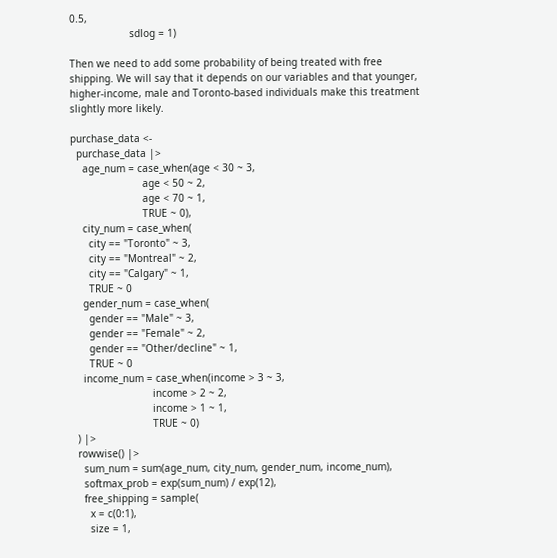0.5,
                    sdlog = 1)

Then we need to add some probability of being treated with free shipping. We will say that it depends on our variables and that younger, higher-income, male and Toronto-based individuals make this treatment slightly more likely.

purchase_data <-
  purchase_data |>
    age_num = case_when(age < 30 ~ 3,
                        age < 50 ~ 2,
                        age < 70 ~ 1,
                        TRUE ~ 0),
    city_num = case_when(
      city == "Toronto" ~ 3,
      city == "Montreal" ~ 2,
      city == "Calgary" ~ 1,
      TRUE ~ 0
    gender_num = case_when(
      gender == "Male" ~ 3,
      gender == "Female" ~ 2,
      gender == "Other/decline" ~ 1,
      TRUE ~ 0
    income_num = case_when(income > 3 ~ 3,
                           income > 2 ~ 2,
                           income > 1 ~ 1,
                           TRUE ~ 0)
  ) |>
  rowwise() |>
    sum_num = sum(age_num, city_num, gender_num, income_num),
    softmax_prob = exp(sum_num) / exp(12),
    free_shipping = sample(
      x = c(0:1),
      size = 1,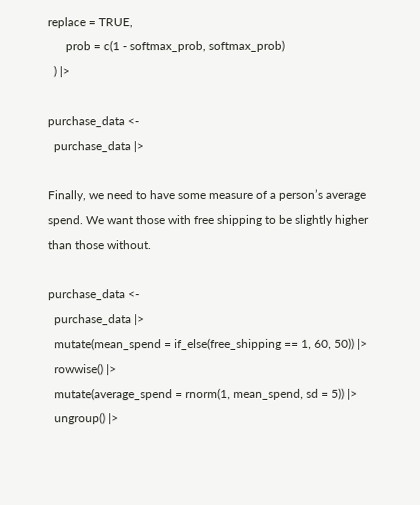replace = TRUE,
      prob = c(1 - softmax_prob, softmax_prob)
  ) |>

purchase_data <-
  purchase_data |>

Finally, we need to have some measure of a person’s average spend. We want those with free shipping to be slightly higher than those without.

purchase_data <-
  purchase_data |>
  mutate(mean_spend = if_else(free_shipping == 1, 60, 50)) |>
  rowwise() |>
  mutate(average_spend = rnorm(1, mean_spend, sd = 5)) |>
  ungroup() |>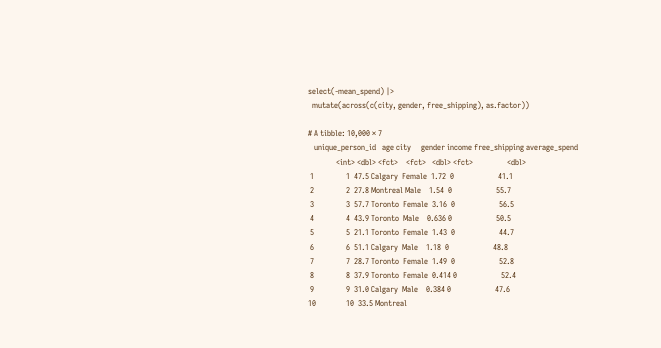select(-mean_spend) |>
  mutate(across(c(city, gender, free_shipping), as.factor))

# A tibble: 10,000 × 7
   unique_person_id   age city     gender income free_shipping average_spend
              <int> <dbl> <fct>    <fct>   <dbl> <fct>                 <dbl>
 1                1  47.5 Calgary  Female  1.72  0                      41.1
 2                2  27.8 Montreal Male    1.54  0                      55.7
 3                3  57.7 Toronto  Female  3.16  0                      56.5
 4                4  43.9 Toronto  Male    0.636 0                      50.5
 5                5  21.1 Toronto  Female  1.43  0                      44.7
 6                6  51.1 Calgary  Male    1.18  0                      48.8
 7                7  28.7 Toronto  Female  1.49  0                      52.8
 8                8  37.9 Toronto  Female  0.414 0                      52.4
 9                9  31.0 Calgary  Male    0.384 0                      47.6
10               10  33.5 Montreal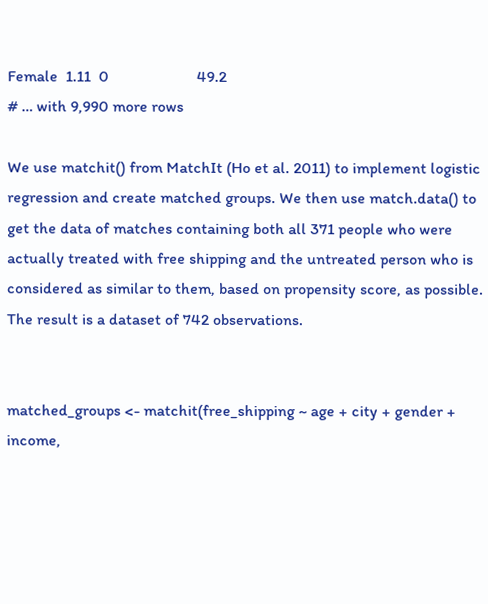Female  1.11  0                      49.2
# … with 9,990 more rows

We use matchit() from MatchIt (Ho et al. 2011) to implement logistic regression and create matched groups. We then use match.data() to get the data of matches containing both all 371 people who were actually treated with free shipping and the untreated person who is considered as similar to them, based on propensity score, as possible. The result is a dataset of 742 observations.


matched_groups <- matchit(free_shipping ~ age + city + gender + income,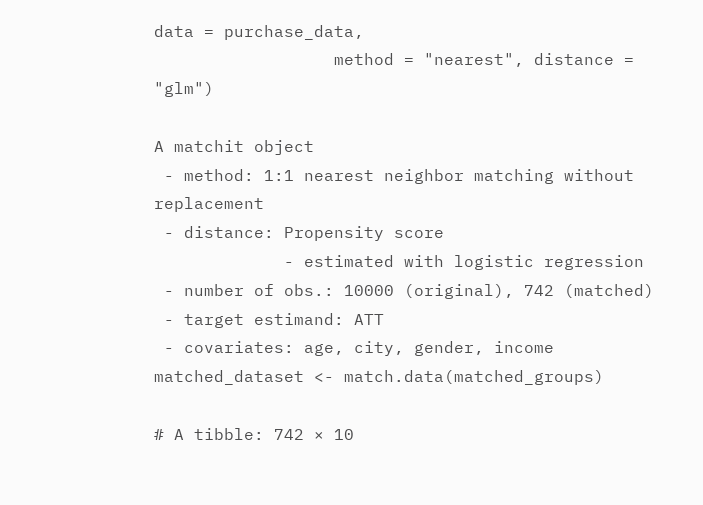data = purchase_data,
                  method = "nearest", distance = "glm")

A matchit object
 - method: 1:1 nearest neighbor matching without replacement
 - distance: Propensity score
             - estimated with logistic regression
 - number of obs.: 10000 (original), 742 (matched)
 - target estimand: ATT
 - covariates: age, city, gender, income
matched_dataset <- match.data(matched_groups)

# A tibble: 742 × 10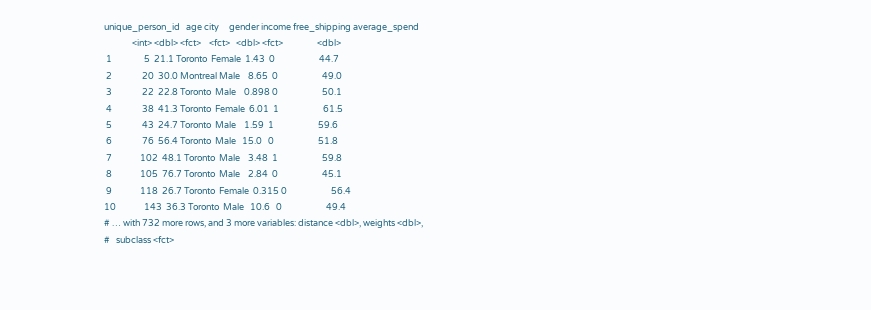unique_person_id   age city     gender income free_shipping average_spend
              <int> <dbl> <fct>    <fct>   <dbl> <fct>                 <dbl>
 1                5  21.1 Toronto  Female  1.43  0                      44.7
 2               20  30.0 Montreal Male    8.65  0                      49.0
 3               22  22.8 Toronto  Male    0.898 0                      50.1
 4               38  41.3 Toronto  Female  6.01  1                      61.5
 5               43  24.7 Toronto  Male    1.59  1                      59.6
 6               76  56.4 Toronto  Male   15.0   0                      51.8
 7              102  48.1 Toronto  Male    3.48  1                      59.8
 8              105  76.7 Toronto  Male    2.84  0                      45.1
 9              118  26.7 Toronto  Female  0.315 0                      56.4
10              143  36.3 Toronto  Male   10.6   0                      49.4
# … with 732 more rows, and 3 more variables: distance <dbl>, weights <dbl>,
#   subclass <fct>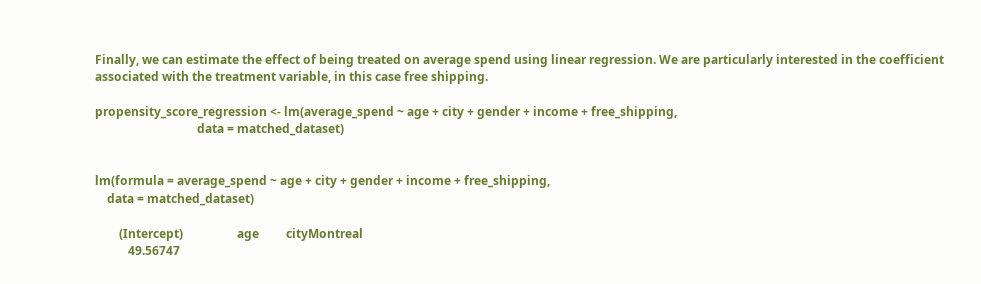Finally, we can estimate the effect of being treated on average spend using linear regression. We are particularly interested in the coefficient associated with the treatment variable, in this case free shipping.

propensity_score_regression <- lm(average_spend ~ age + city + gender + income + free_shipping,
                                  data = matched_dataset)


lm(formula = average_spend ~ age + city + gender + income + free_shipping,
    data = matched_dataset)

        (Intercept)                  age         cityMontreal
           49.56747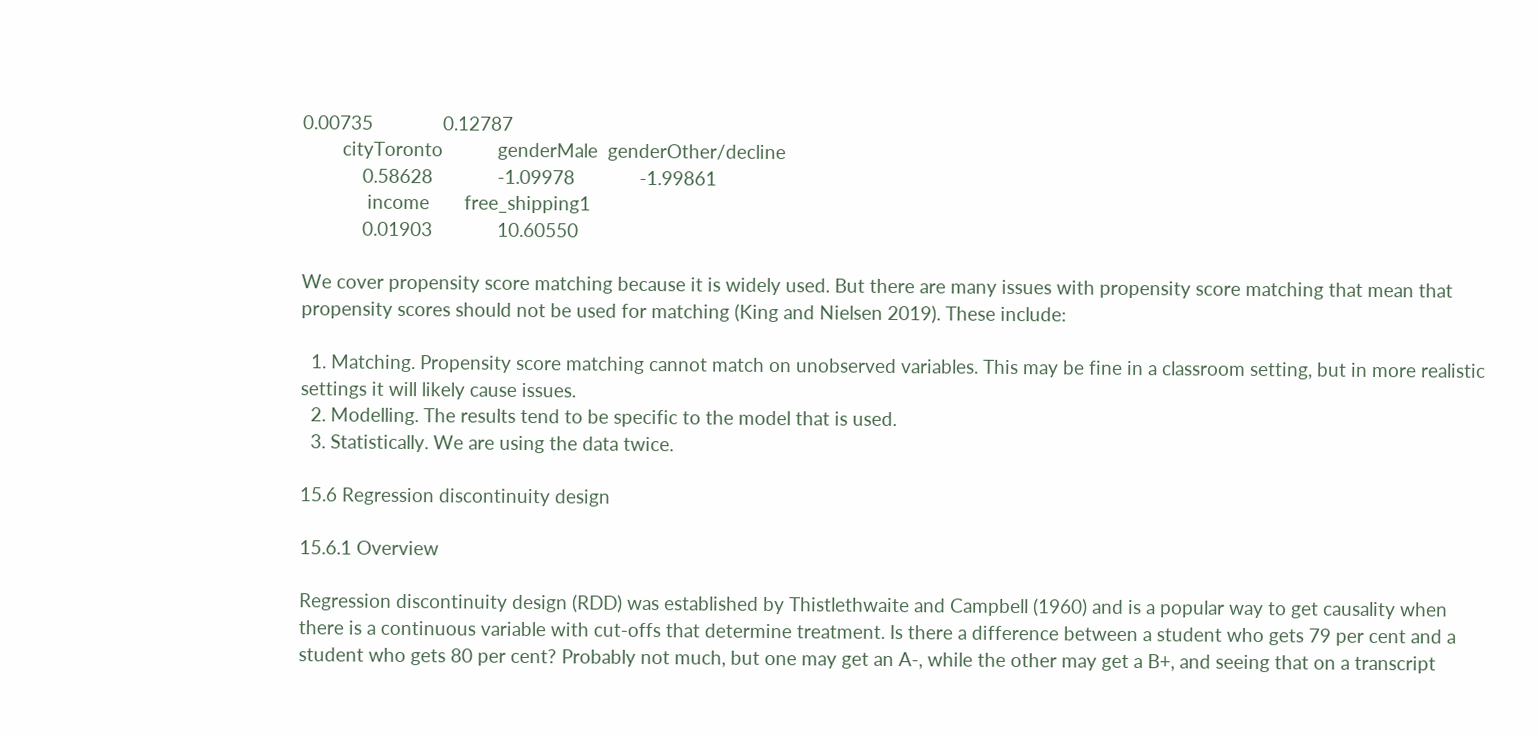0.00735              0.12787
        cityToronto           genderMale  genderOther/decline
            0.58628             -1.09978             -1.99861
             income       free_shipping1
            0.01903             10.60550

We cover propensity score matching because it is widely used. But there are many issues with propensity score matching that mean that propensity scores should not be used for matching (King and Nielsen 2019). These include:

  1. Matching. Propensity score matching cannot match on unobserved variables. This may be fine in a classroom setting, but in more realistic settings it will likely cause issues.
  2. Modelling. The results tend to be specific to the model that is used.
  3. Statistically. We are using the data twice.

15.6 Regression discontinuity design

15.6.1 Overview

Regression discontinuity design (RDD) was established by Thistlethwaite and Campbell (1960) and is a popular way to get causality when there is a continuous variable with cut-offs that determine treatment. Is there a difference between a student who gets 79 per cent and a student who gets 80 per cent? Probably not much, but one may get an A-, while the other may get a B+, and seeing that on a transcript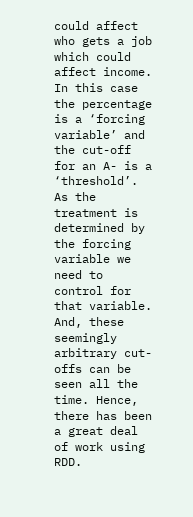could affect who gets a job which could affect income. In this case the percentage is a ‘forcing variable’ and the cut-off for an A- is a ‘threshold’. As the treatment is determined by the forcing variable we need to control for that variable. And, these seemingly arbitrary cut-offs can be seen all the time. Hence, there has been a great deal of work using RDD.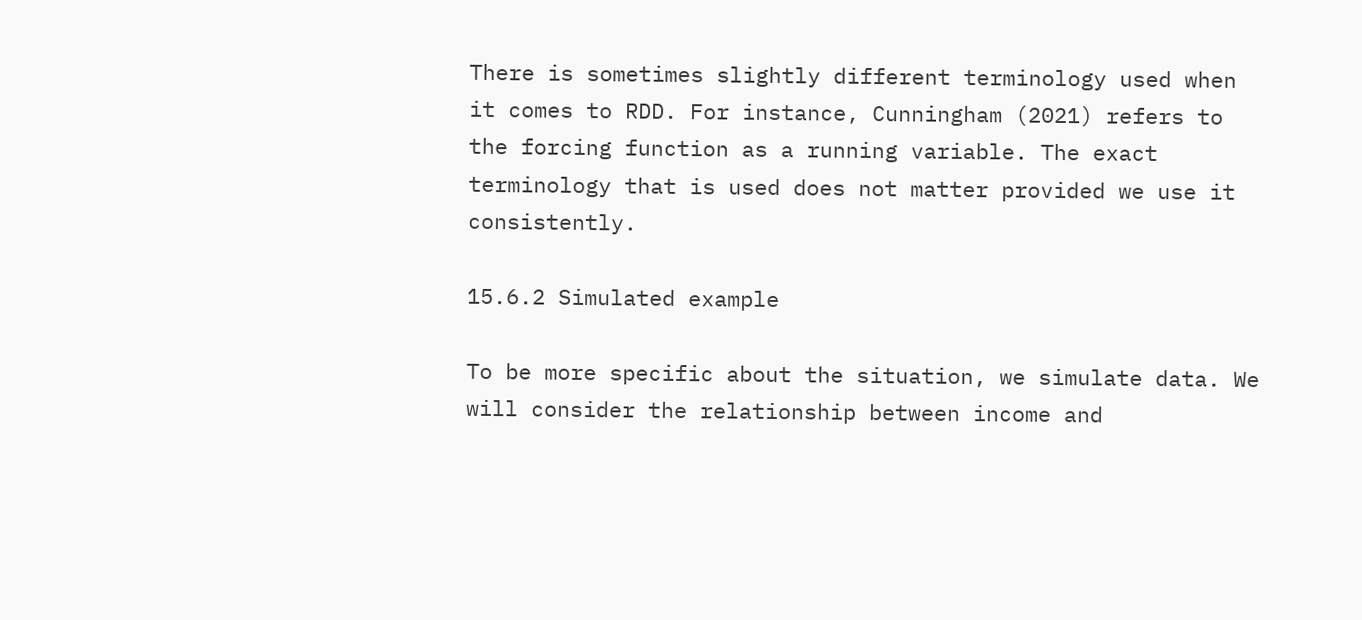There is sometimes slightly different terminology used when it comes to RDD. For instance, Cunningham (2021) refers to the forcing function as a running variable. The exact terminology that is used does not matter provided we use it consistently.

15.6.2 Simulated example

To be more specific about the situation, we simulate data. We will consider the relationship between income and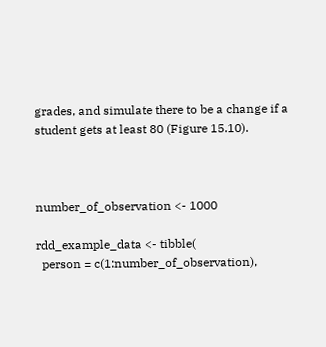grades, and simulate there to be a change if a student gets at least 80 (Figure 15.10).



number_of_observation <- 1000

rdd_example_data <- tibble(
  person = c(1:number_of_observation),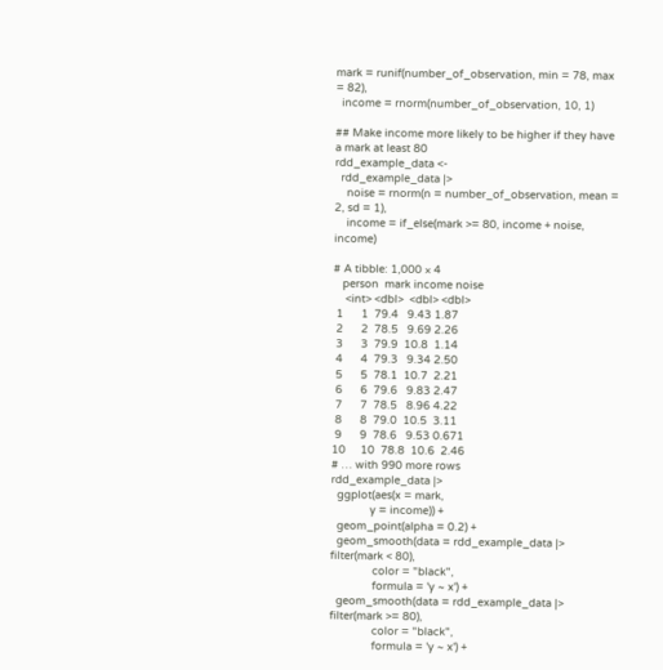mark = runif(number_of_observation, min = 78, max = 82),
  income = rnorm(number_of_observation, 10, 1)

## Make income more likely to be higher if they have a mark at least 80
rdd_example_data <-
  rdd_example_data |>
    noise = rnorm(n = number_of_observation, mean = 2, sd = 1),
    income = if_else(mark >= 80, income + noise, income)

# A tibble: 1,000 × 4
   person  mark income noise
    <int> <dbl>  <dbl> <dbl>
 1      1  79.4   9.43 1.87
 2      2  78.5   9.69 2.26
 3      3  79.9  10.8  1.14
 4      4  79.3   9.34 2.50
 5      5  78.1  10.7  2.21
 6      6  79.6   9.83 2.47
 7      7  78.5   8.96 4.22
 8      8  79.0  10.5  3.11
 9      9  78.6   9.53 0.671
10     10  78.8  10.6  2.46
# … with 990 more rows
rdd_example_data |>
  ggplot(aes(x = mark,
             y = income)) +
  geom_point(alpha = 0.2) +
  geom_smooth(data = rdd_example_data |> filter(mark < 80),
              color = "black",
              formula = 'y ~ x') +
  geom_smooth(data = rdd_example_data |> filter(mark >= 80),
              color = "black",
              formula = 'y ~ x') +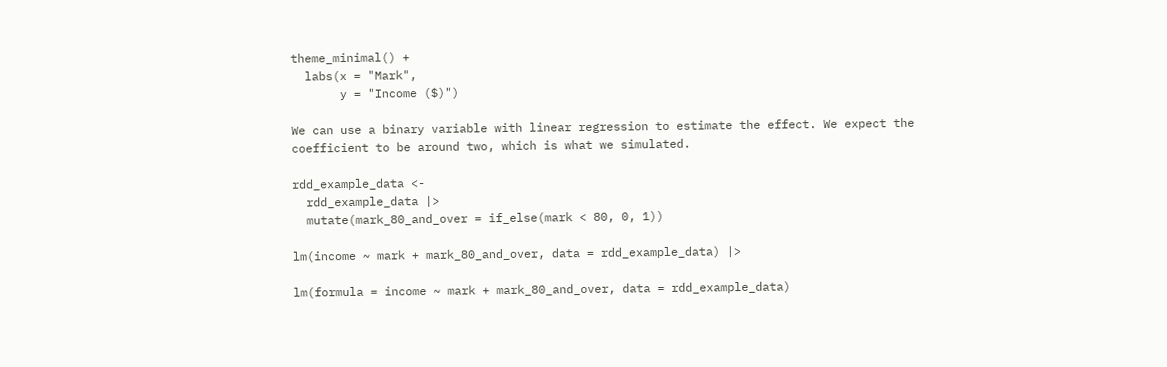theme_minimal() +
  labs(x = "Mark",
       y = "Income ($)")

We can use a binary variable with linear regression to estimate the effect. We expect the coefficient to be around two, which is what we simulated.

rdd_example_data <-
  rdd_example_data |>
  mutate(mark_80_and_over = if_else(mark < 80, 0, 1))

lm(income ~ mark + mark_80_and_over, data = rdd_example_data) |>

lm(formula = income ~ mark + mark_80_and_over, data = rdd_example_data)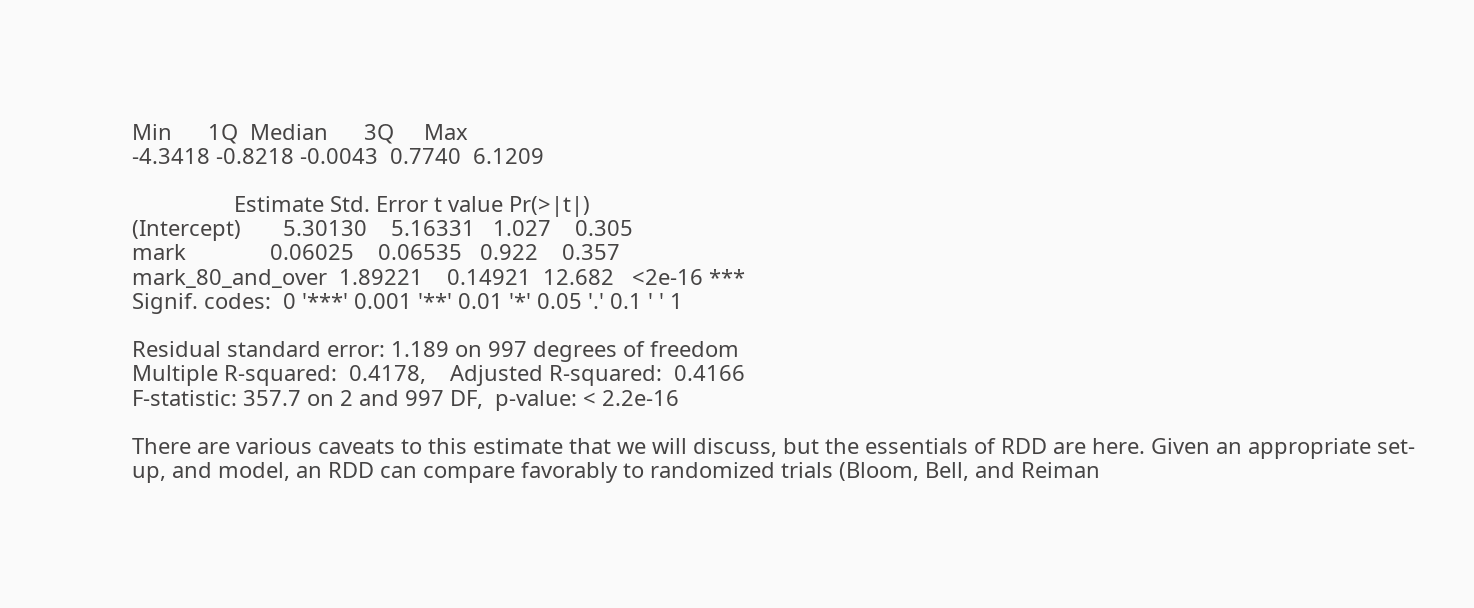Min      1Q  Median      3Q     Max
-4.3418 -0.8218 -0.0043  0.7740  6.1209

                 Estimate Std. Error t value Pr(>|t|)
(Intercept)       5.30130    5.16331   1.027    0.305
mark              0.06025    0.06535   0.922    0.357
mark_80_and_over  1.89221    0.14921  12.682   <2e-16 ***
Signif. codes:  0 '***' 0.001 '**' 0.01 '*' 0.05 '.' 0.1 ' ' 1

Residual standard error: 1.189 on 997 degrees of freedom
Multiple R-squared:  0.4178,    Adjusted R-squared:  0.4166
F-statistic: 357.7 on 2 and 997 DF,  p-value: < 2.2e-16

There are various caveats to this estimate that we will discuss, but the essentials of RDD are here. Given an appropriate set-up, and model, an RDD can compare favorably to randomized trials (Bloom, Bell, and Reiman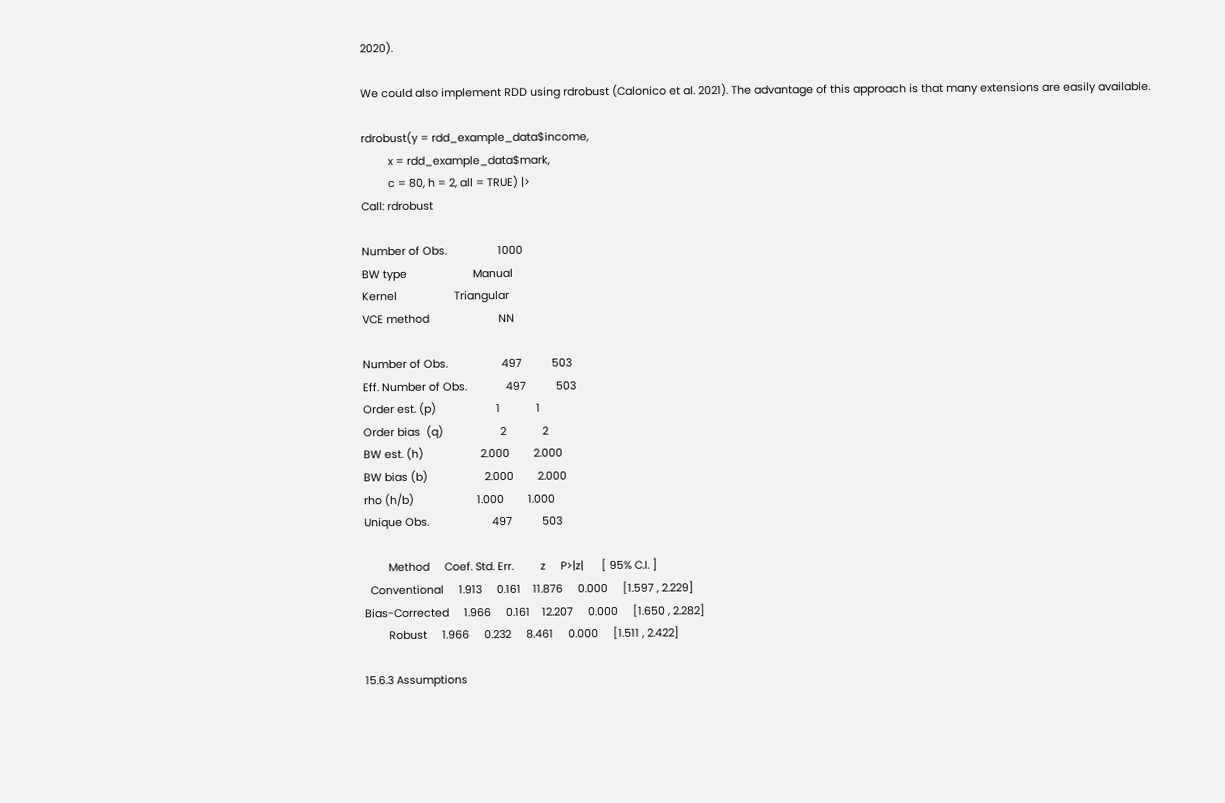2020).

We could also implement RDD using rdrobust (Calonico et al. 2021). The advantage of this approach is that many extensions are easily available.

rdrobust(y = rdd_example_data$income,
         x = rdd_example_data$mark,
         c = 80, h = 2, all = TRUE) |>
Call: rdrobust

Number of Obs.                 1000
BW type                      Manual
Kernel                   Triangular
VCE method                       NN

Number of Obs.                  497          503
Eff. Number of Obs.             497          503
Order est. (p)                    1            1
Order bias  (q)                   2            2
BW est. (h)                   2.000        2.000
BW bias (b)                   2.000        2.000
rho (h/b)                     1.000        1.000
Unique Obs.                     497          503

        Method     Coef. Std. Err.         z     P>|z|      [ 95% C.I. ]
  Conventional     1.913     0.161    11.876     0.000     [1.597 , 2.229]
Bias-Corrected     1.966     0.161    12.207     0.000     [1.650 , 2.282]
        Robust     1.966     0.232     8.461     0.000     [1.511 , 2.422]

15.6.3 Assumptions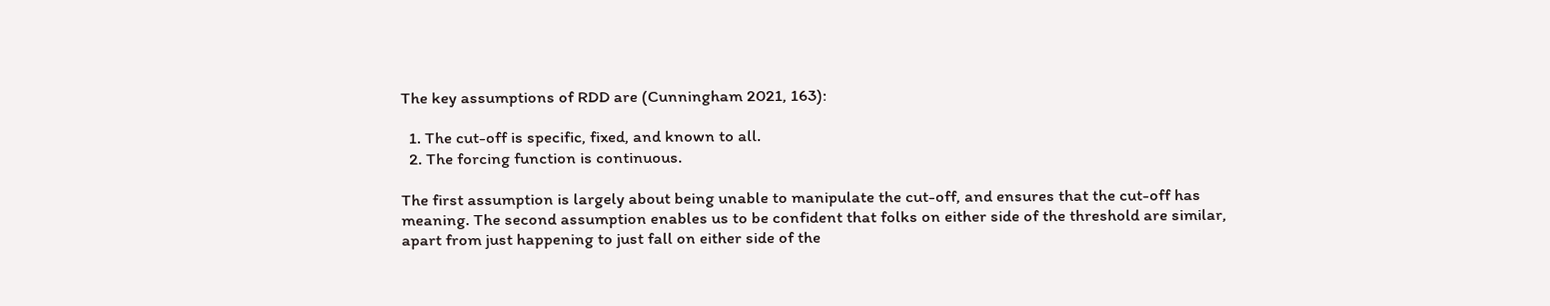The key assumptions of RDD are (Cunningham 2021, 163):

  1. The cut-off is specific, fixed, and known to all.
  2. The forcing function is continuous.

The first assumption is largely about being unable to manipulate the cut-off, and ensures that the cut-off has meaning. The second assumption enables us to be confident that folks on either side of the threshold are similar, apart from just happening to just fall on either side of the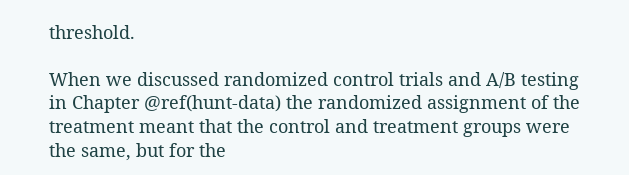threshold.

When we discussed randomized control trials and A/B testing in Chapter @ref(hunt-data) the randomized assignment of the treatment meant that the control and treatment groups were the same, but for the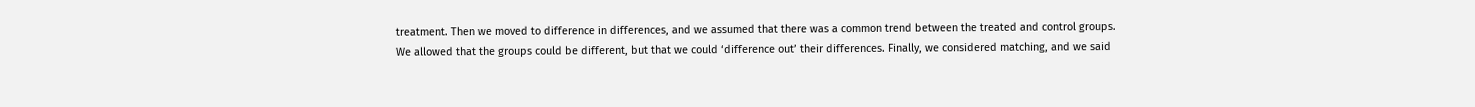treatment. Then we moved to difference in differences, and we assumed that there was a common trend between the treated and control groups. We allowed that the groups could be different, but that we could ‘difference out’ their differences. Finally, we considered matching, and we said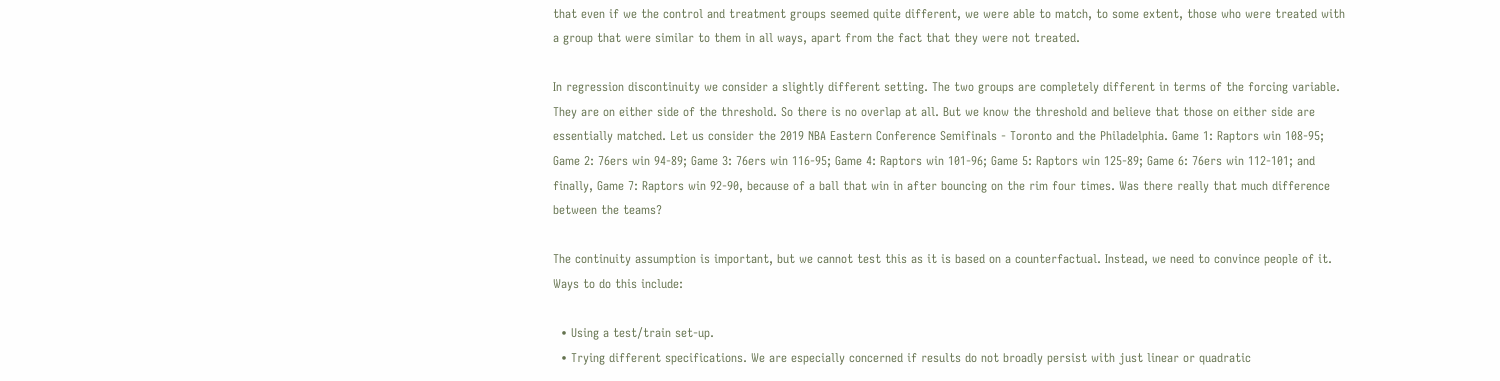that even if we the control and treatment groups seemed quite different, we were able to match, to some extent, those who were treated with a group that were similar to them in all ways, apart from the fact that they were not treated.

In regression discontinuity we consider a slightly different setting. The two groups are completely different in terms of the forcing variable. They are on either side of the threshold. So there is no overlap at all. But we know the threshold and believe that those on either side are essentially matched. Let us consider the 2019 NBA Eastern Conference Semifinals - Toronto and the Philadelphia. Game 1: Raptors win 108-95; Game 2: 76ers win 94-89; Game 3: 76ers win 116-95; Game 4: Raptors win 101-96; Game 5: Raptors win 125-89; Game 6: 76ers win 112-101; and finally, Game 7: Raptors win 92-90, because of a ball that win in after bouncing on the rim four times. Was there really that much difference between the teams?

The continuity assumption is important, but we cannot test this as it is based on a counterfactual. Instead, we need to convince people of it. Ways to do this include:

  • Using a test/train set-up.
  • Trying different specifications. We are especially concerned if results do not broadly persist with just linear or quadratic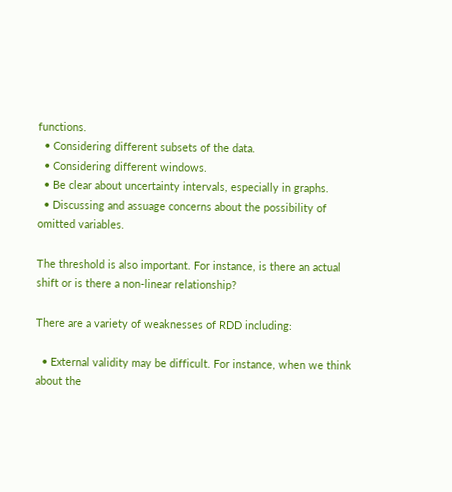functions.
  • Considering different subsets of the data.
  • Considering different windows.
  • Be clear about uncertainty intervals, especially in graphs.
  • Discussing and assuage concerns about the possibility of omitted variables.

The threshold is also important. For instance, is there an actual shift or is there a non-linear relationship?

There are a variety of weaknesses of RDD including:

  • External validity may be difficult. For instance, when we think about the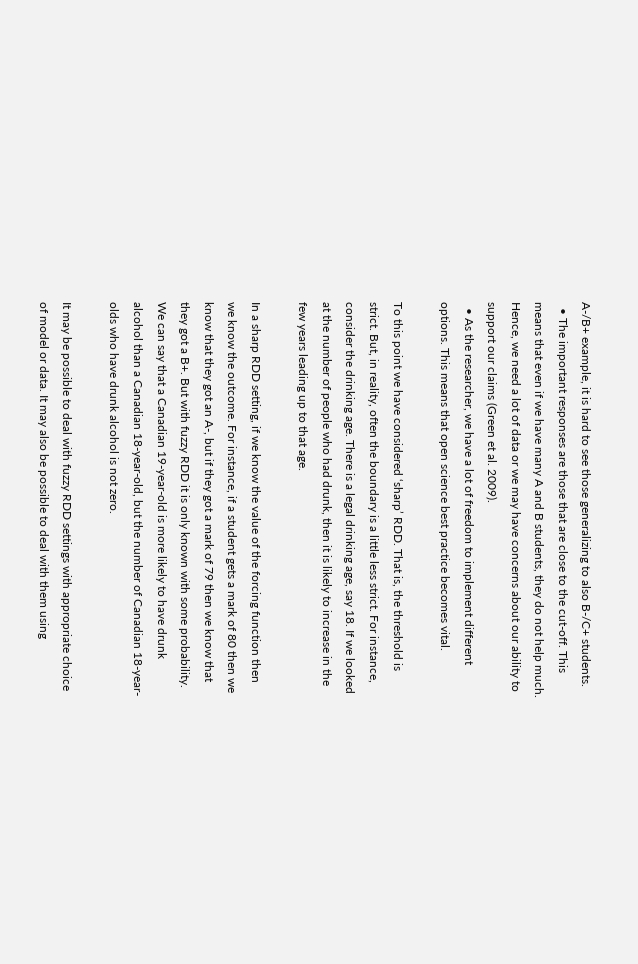A-/B+ example, it is hard to see those generalizing to also B-/C+ students.
  • The important responses are those that are close to the cut-off. This means that even if we have many A and B students, they do not help much. Hence, we need a lot of data or we may have concerns about our ability to support our claims (Green et al. 2009).
  • As the researcher, we have a lot of freedom to implement different options. This means that open science best practice becomes vital.

To this point we have considered ‘sharp’ RDD. That is, the threshold is strict. But, in reality, often the boundary is a little less strict. For instance, consider the drinking age. There is a legal drinking age, say 18. If we looked at the number of people who had drunk, then it is likely to increase in the few years leading up to that age.

In a sharp RDD setting, if we know the value of the forcing function then we know the outcome. For instance, if a student gets a mark of 80 then we know that they got an A-, but if they got a mark of 79 then we know that they got a B+. But with fuzzy RDD it is only known with some probability. We can say that a Canadian 19-year-old is more likely to have drunk alcohol than a Canadian 18-year-old, but the number of Canadian 18-year-olds who have drunk alcohol is not zero.

It may be possible to deal with fuzzy RDD settings with appropriate choice of model or data. It may also be possible to deal with them using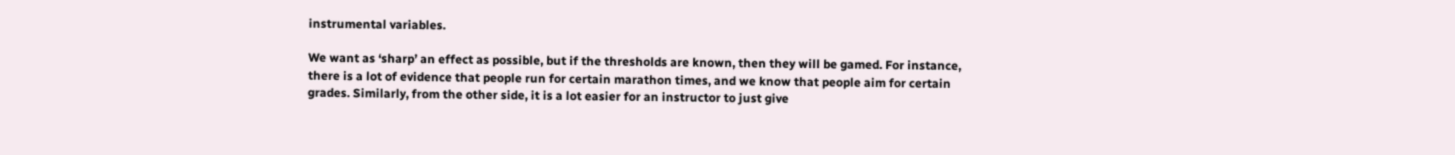instrumental variables.

We want as ‘sharp’ an effect as possible, but if the thresholds are known, then they will be gamed. For instance, there is a lot of evidence that people run for certain marathon times, and we know that people aim for certain grades. Similarly, from the other side, it is a lot easier for an instructor to just give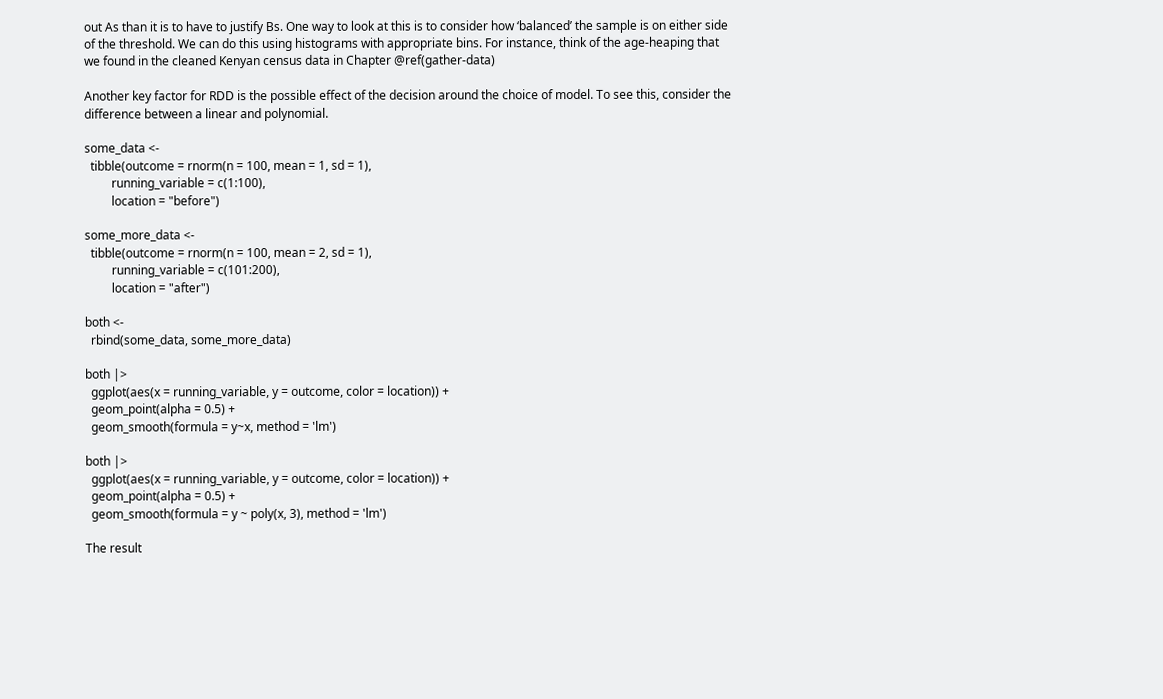out As than it is to have to justify Bs. One way to look at this is to consider how ‘balanced’ the sample is on either side of the threshold. We can do this using histograms with appropriate bins. For instance, think of the age-heaping that we found in the cleaned Kenyan census data in Chapter @ref(gather-data)

Another key factor for RDD is the possible effect of the decision around the choice of model. To see this, consider the difference between a linear and polynomial.

some_data <-
  tibble(outcome = rnorm(n = 100, mean = 1, sd = 1),
         running_variable = c(1:100),
         location = "before")

some_more_data <-
  tibble(outcome = rnorm(n = 100, mean = 2, sd = 1),
         running_variable = c(101:200),
         location = "after")

both <-
  rbind(some_data, some_more_data)

both |>
  ggplot(aes(x = running_variable, y = outcome, color = location)) +
  geom_point(alpha = 0.5) +
  geom_smooth(formula = y~x, method = 'lm')

both |>
  ggplot(aes(x = running_variable, y = outcome, color = location)) +
  geom_point(alpha = 0.5) +
  geom_smooth(formula = y ~ poly(x, 3), method = 'lm')

The result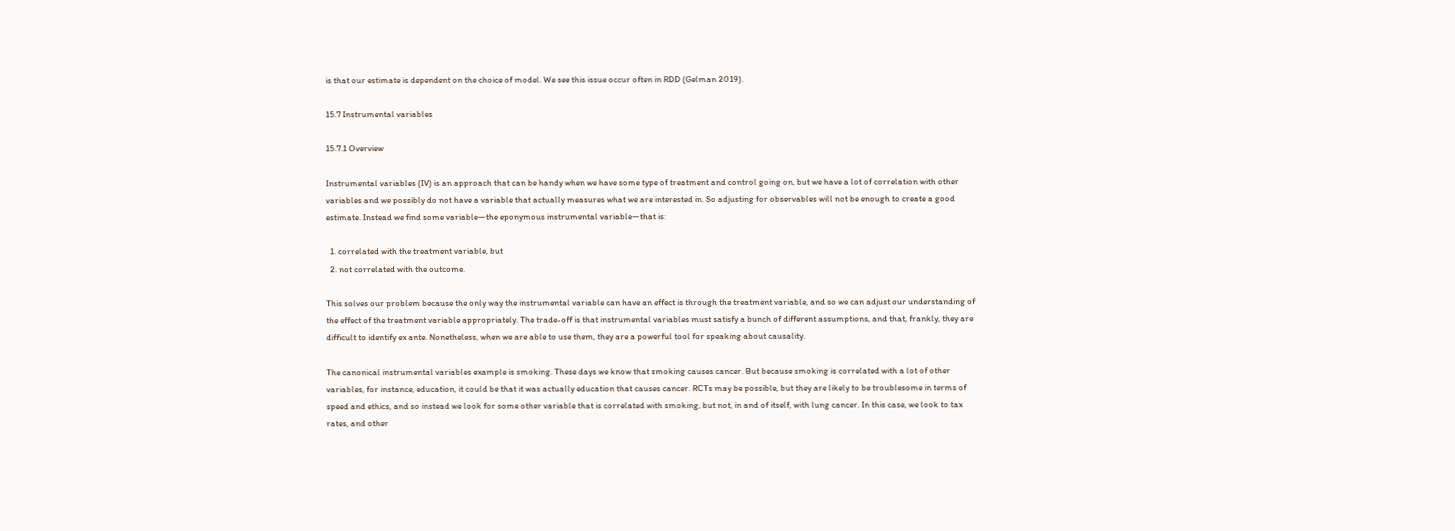is that our estimate is dependent on the choice of model. We see this issue occur often in RDD (Gelman 2019).

15.7 Instrumental variables

15.7.1 Overview

Instrumental variables (IV) is an approach that can be handy when we have some type of treatment and control going on, but we have a lot of correlation with other variables and we possibly do not have a variable that actually measures what we are interested in. So adjusting for observables will not be enough to create a good estimate. Instead we find some variable—the eponymous instrumental variable—that is:

  1. correlated with the treatment variable, but
  2. not correlated with the outcome.

This solves our problem because the only way the instrumental variable can have an effect is through the treatment variable, and so we can adjust our understanding of the effect of the treatment variable appropriately. The trade-off is that instrumental variables must satisfy a bunch of different assumptions, and that, frankly, they are difficult to identify ex ante. Nonetheless, when we are able to use them, they are a powerful tool for speaking about causality.

The canonical instrumental variables example is smoking. These days we know that smoking causes cancer. But because smoking is correlated with a lot of other variables, for instance, education, it could be that it was actually education that causes cancer. RCTs may be possible, but they are likely to be troublesome in terms of speed and ethics, and so instead we look for some other variable that is correlated with smoking, but not, in and of itself, with lung cancer. In this case, we look to tax rates, and other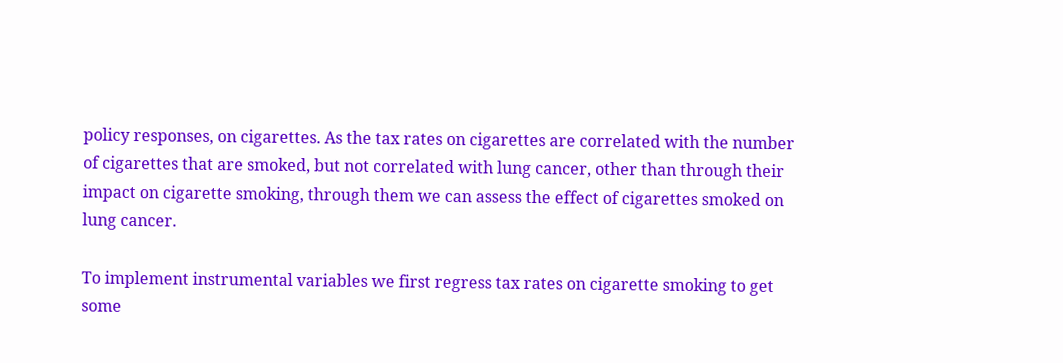policy responses, on cigarettes. As the tax rates on cigarettes are correlated with the number of cigarettes that are smoked, but not correlated with lung cancer, other than through their impact on cigarette smoking, through them we can assess the effect of cigarettes smoked on lung cancer.

To implement instrumental variables we first regress tax rates on cigarette smoking to get some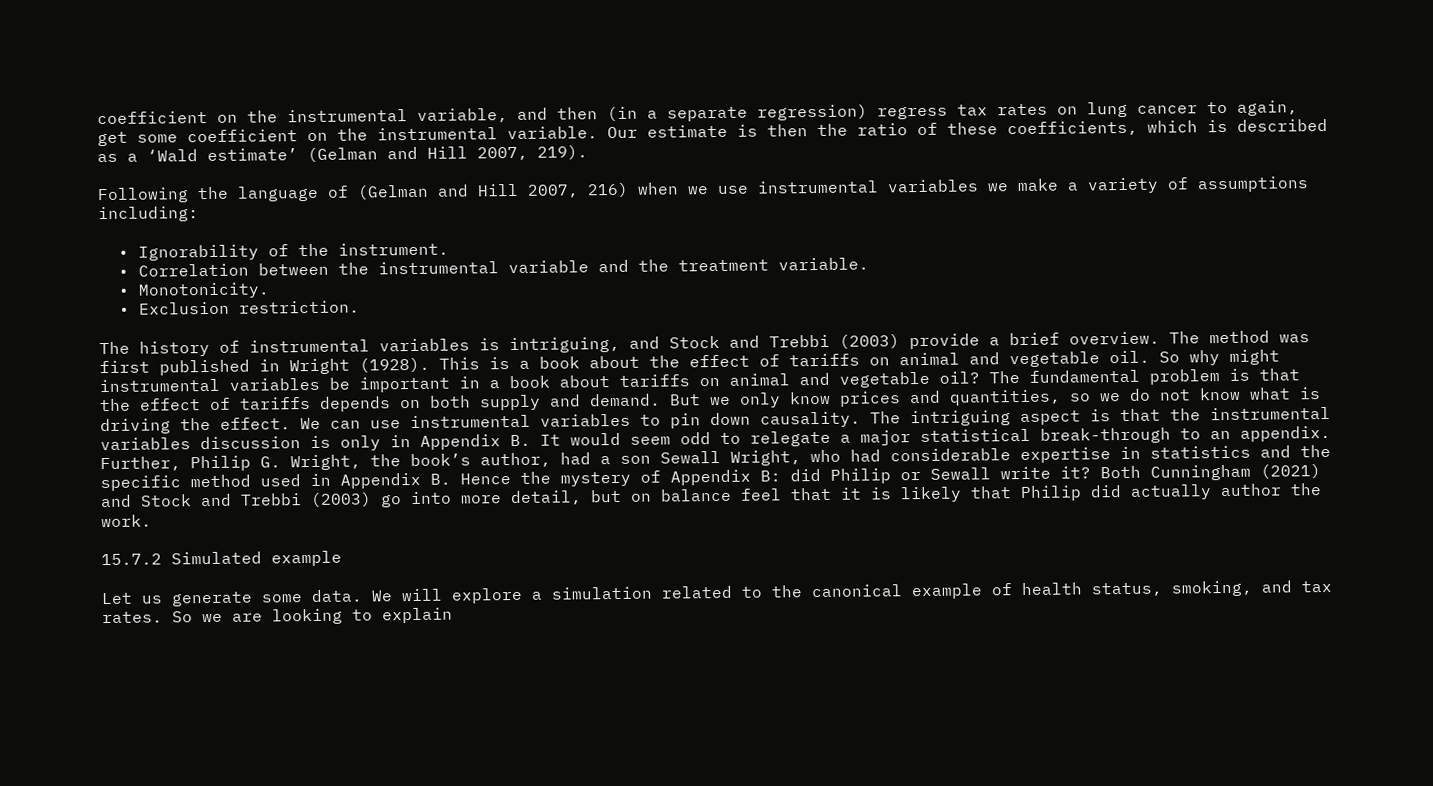coefficient on the instrumental variable, and then (in a separate regression) regress tax rates on lung cancer to again, get some coefficient on the instrumental variable. Our estimate is then the ratio of these coefficients, which is described as a ‘Wald estimate’ (Gelman and Hill 2007, 219).

Following the language of (Gelman and Hill 2007, 216) when we use instrumental variables we make a variety of assumptions including:

  • Ignorability of the instrument.
  • Correlation between the instrumental variable and the treatment variable.
  • Monotonicity.
  • Exclusion restriction.

The history of instrumental variables is intriguing, and Stock and Trebbi (2003) provide a brief overview. The method was first published in Wright (1928). This is a book about the effect of tariffs on animal and vegetable oil. So why might instrumental variables be important in a book about tariffs on animal and vegetable oil? The fundamental problem is that the effect of tariffs depends on both supply and demand. But we only know prices and quantities, so we do not know what is driving the effect. We can use instrumental variables to pin down causality. The intriguing aspect is that the instrumental variables discussion is only in Appendix B. It would seem odd to relegate a major statistical break-through to an appendix. Further, Philip G. Wright, the book’s author, had a son Sewall Wright, who had considerable expertise in statistics and the specific method used in Appendix B. Hence the mystery of Appendix B: did Philip or Sewall write it? Both Cunningham (2021) and Stock and Trebbi (2003) go into more detail, but on balance feel that it is likely that Philip did actually author the work.

15.7.2 Simulated example

Let us generate some data. We will explore a simulation related to the canonical example of health status, smoking, and tax rates. So we are looking to explain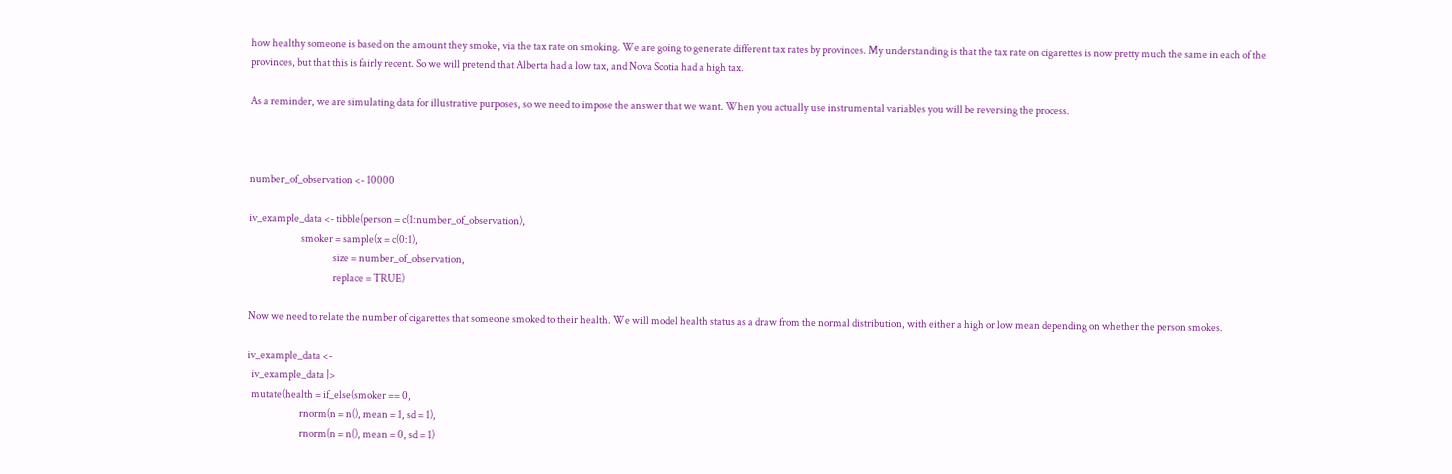how healthy someone is based on the amount they smoke, via the tax rate on smoking. We are going to generate different tax rates by provinces. My understanding is that the tax rate on cigarettes is now pretty much the same in each of the provinces, but that this is fairly recent. So we will pretend that Alberta had a low tax, and Nova Scotia had a high tax.

As a reminder, we are simulating data for illustrative purposes, so we need to impose the answer that we want. When you actually use instrumental variables you will be reversing the process.



number_of_observation <- 10000

iv_example_data <- tibble(person = c(1:number_of_observation),
                          smoker = sample(x = c(0:1),
                                          size = number_of_observation,
                                          replace = TRUE)

Now we need to relate the number of cigarettes that someone smoked to their health. We will model health status as a draw from the normal distribution, with either a high or low mean depending on whether the person smokes.

iv_example_data <-
  iv_example_data |>
  mutate(health = if_else(smoker == 0,
                          rnorm(n = n(), mean = 1, sd = 1),
                          rnorm(n = n(), mean = 0, sd = 1)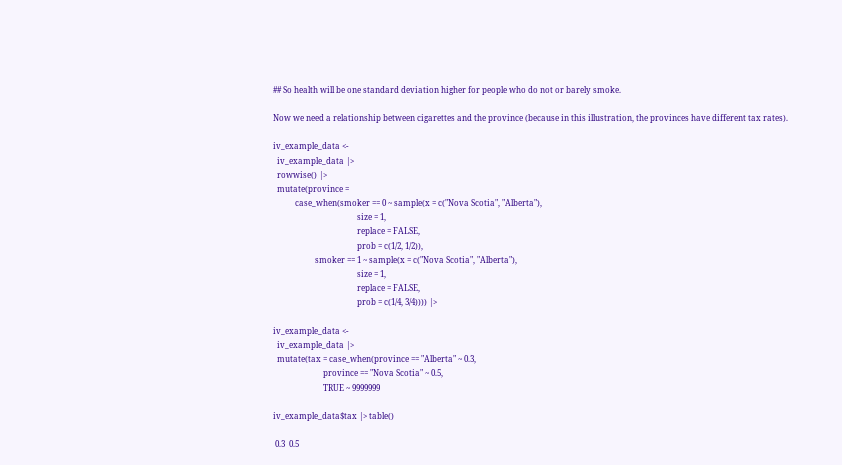## So health will be one standard deviation higher for people who do not or barely smoke.

Now we need a relationship between cigarettes and the province (because in this illustration, the provinces have different tax rates).

iv_example_data <-
  iv_example_data |>
  rowwise() |>
  mutate(province =
           case_when(smoker == 0 ~ sample(x = c("Nova Scotia", "Alberta"),
                                          size = 1,
                                          replace = FALSE,
                                          prob = c(1/2, 1/2)),
                     smoker == 1 ~ sample(x = c("Nova Scotia", "Alberta"),
                                          size = 1,
                                          replace = FALSE,
                                          prob = c(1/4, 3/4)))) |>

iv_example_data <-
  iv_example_data |>
  mutate(tax = case_when(province == "Alberta" ~ 0.3,
                         province == "Nova Scotia" ~ 0.5,
                         TRUE ~ 9999999

iv_example_data$tax |> table()

 0.3  0.5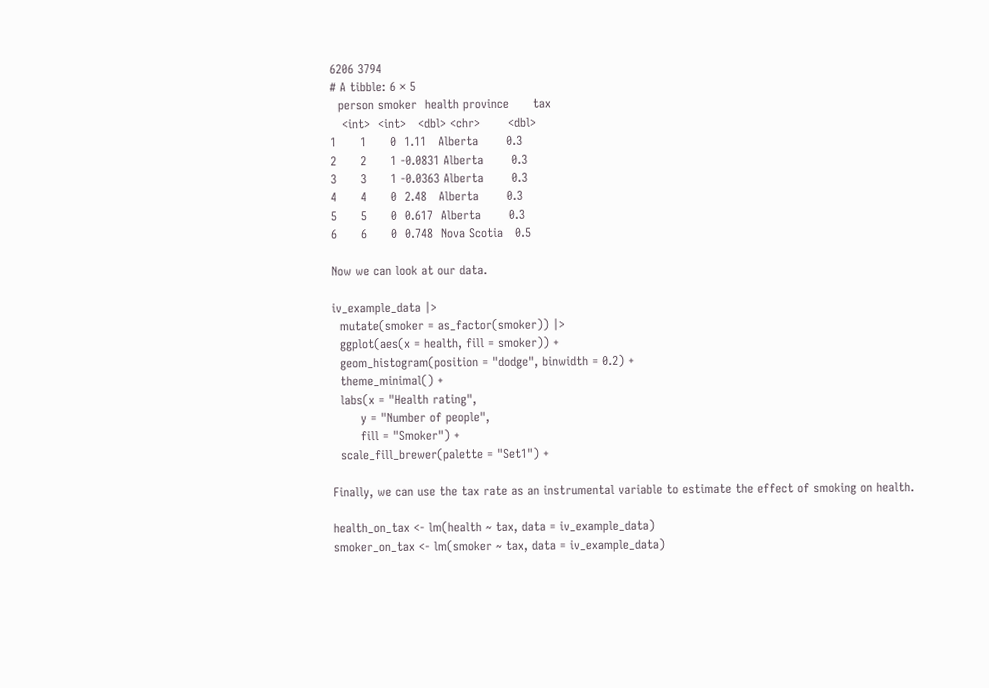6206 3794
# A tibble: 6 × 5
  person smoker  health province      tax
   <int>  <int>   <dbl> <chr>       <dbl>
1      1      0  1.11   Alberta       0.3
2      2      1 -0.0831 Alberta       0.3
3      3      1 -0.0363 Alberta       0.3
4      4      0  2.48   Alberta       0.3
5      5      0  0.617  Alberta       0.3
6      6      0  0.748  Nova Scotia   0.5

Now we can look at our data.

iv_example_data |>
  mutate(smoker = as_factor(smoker)) |>
  ggplot(aes(x = health, fill = smoker)) +
  geom_histogram(position = "dodge", binwidth = 0.2) +
  theme_minimal() +
  labs(x = "Health rating",
       y = "Number of people",
       fill = "Smoker") +
  scale_fill_brewer(palette = "Set1") +

Finally, we can use the tax rate as an instrumental variable to estimate the effect of smoking on health.

health_on_tax <- lm(health ~ tax, data = iv_example_data)
smoker_on_tax <- lm(smoker ~ tax, data = iv_example_data)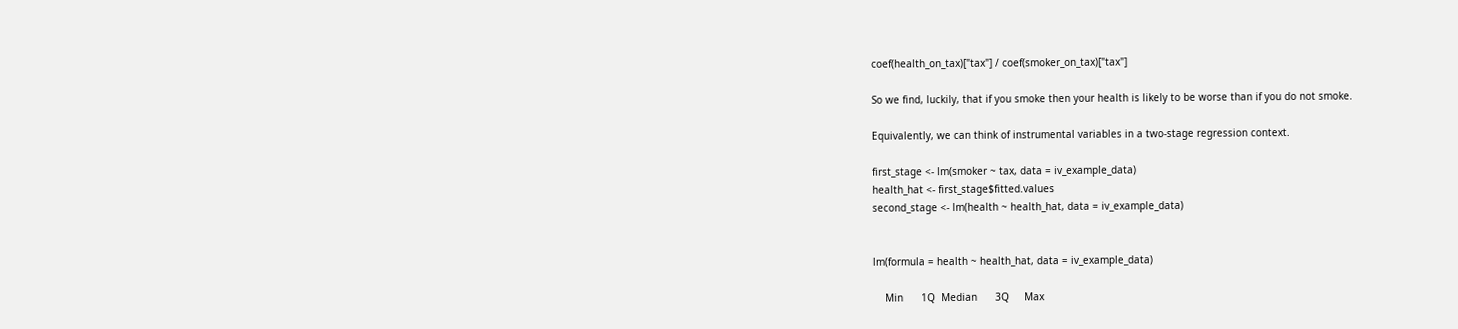coef(health_on_tax)["tax"] / coef(smoker_on_tax)["tax"]

So we find, luckily, that if you smoke then your health is likely to be worse than if you do not smoke.

Equivalently, we can think of instrumental variables in a two-stage regression context.

first_stage <- lm(smoker ~ tax, data = iv_example_data)
health_hat <- first_stage$fitted.values
second_stage <- lm(health ~ health_hat, data = iv_example_data)


lm(formula = health ~ health_hat, data = iv_example_data)

    Min      1Q  Median      3Q     Max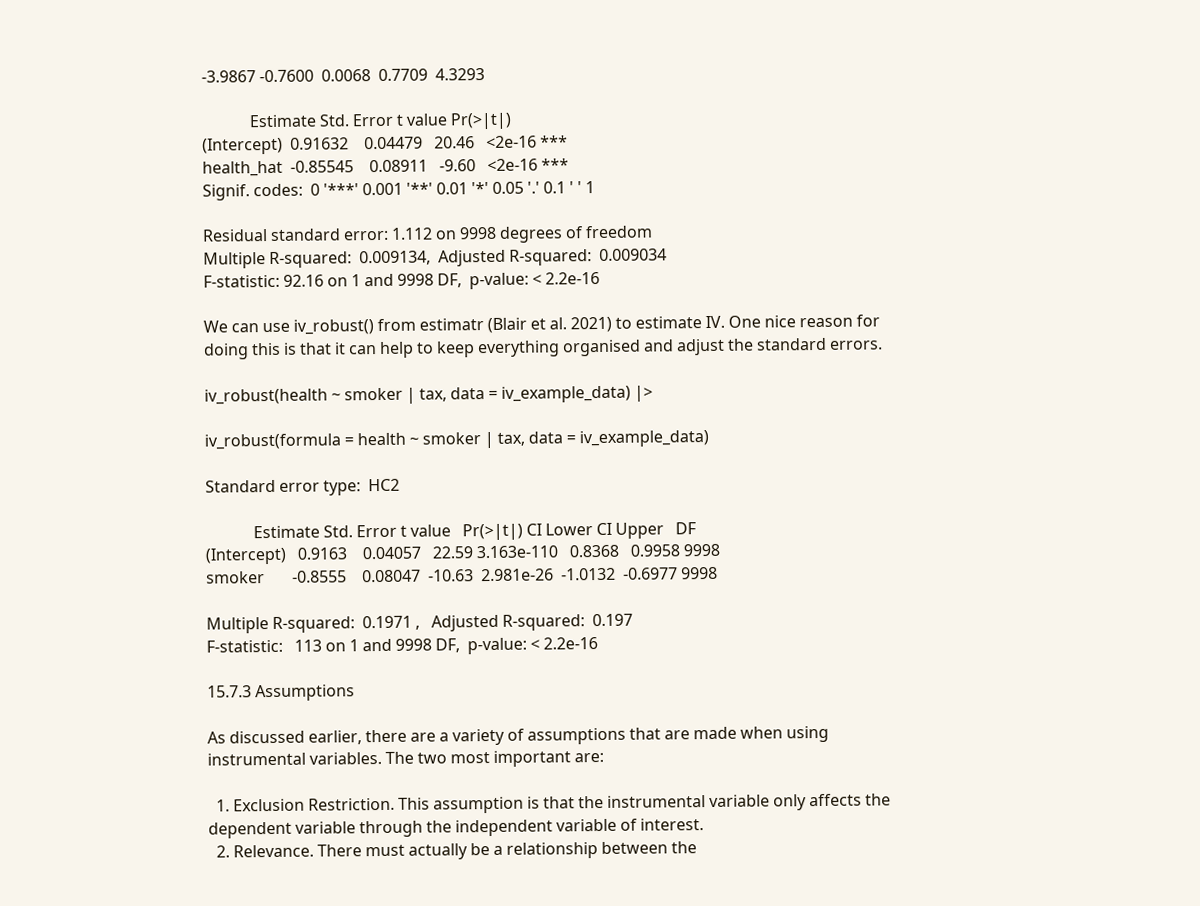-3.9867 -0.7600  0.0068  0.7709  4.3293

            Estimate Std. Error t value Pr(>|t|)
(Intercept)  0.91632    0.04479   20.46   <2e-16 ***
health_hat  -0.85545    0.08911   -9.60   <2e-16 ***
Signif. codes:  0 '***' 0.001 '**' 0.01 '*' 0.05 '.' 0.1 ' ' 1

Residual standard error: 1.112 on 9998 degrees of freedom
Multiple R-squared:  0.009134,  Adjusted R-squared:  0.009034
F-statistic: 92.16 on 1 and 9998 DF,  p-value: < 2.2e-16

We can use iv_robust() from estimatr (Blair et al. 2021) to estimate IV. One nice reason for doing this is that it can help to keep everything organised and adjust the standard errors.

iv_robust(health ~ smoker | tax, data = iv_example_data) |>

iv_robust(formula = health ~ smoker | tax, data = iv_example_data)

Standard error type:  HC2

            Estimate Std. Error t value   Pr(>|t|) CI Lower CI Upper   DF
(Intercept)   0.9163    0.04057   22.59 3.163e-110   0.8368   0.9958 9998
smoker       -0.8555    0.08047  -10.63  2.981e-26  -1.0132  -0.6977 9998

Multiple R-squared:  0.1971 ,   Adjusted R-squared:  0.197
F-statistic:   113 on 1 and 9998 DF,  p-value: < 2.2e-16

15.7.3 Assumptions

As discussed earlier, there are a variety of assumptions that are made when using instrumental variables. The two most important are:

  1. Exclusion Restriction. This assumption is that the instrumental variable only affects the dependent variable through the independent variable of interest.
  2. Relevance. There must actually be a relationship between the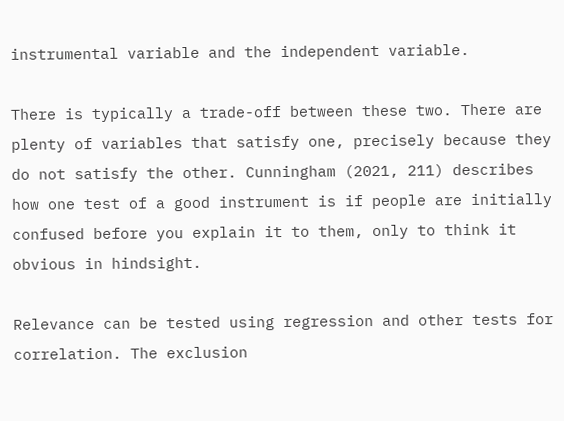instrumental variable and the independent variable.

There is typically a trade-off between these two. There are plenty of variables that satisfy one, precisely because they do not satisfy the other. Cunningham (2021, 211) describes how one test of a good instrument is if people are initially confused before you explain it to them, only to think it obvious in hindsight.

Relevance can be tested using regression and other tests for correlation. The exclusion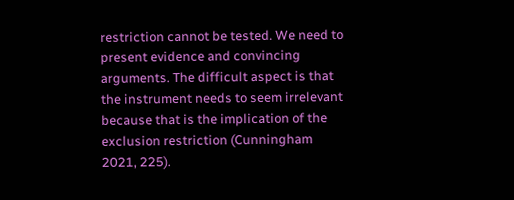restriction cannot be tested. We need to present evidence and convincing arguments. The difficult aspect is that the instrument needs to seem irrelevant because that is the implication of the exclusion restriction (Cunningham 2021, 225).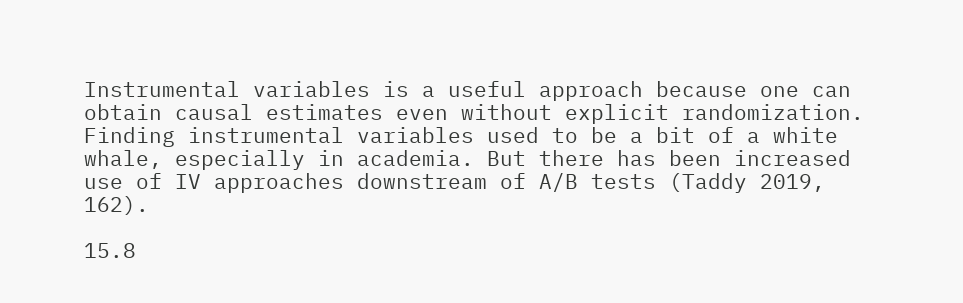Instrumental variables is a useful approach because one can obtain causal estimates even without explicit randomization. Finding instrumental variables used to be a bit of a white whale, especially in academia. But there has been increased use of IV approaches downstream of A/B tests (Taddy 2019, 162).

15.8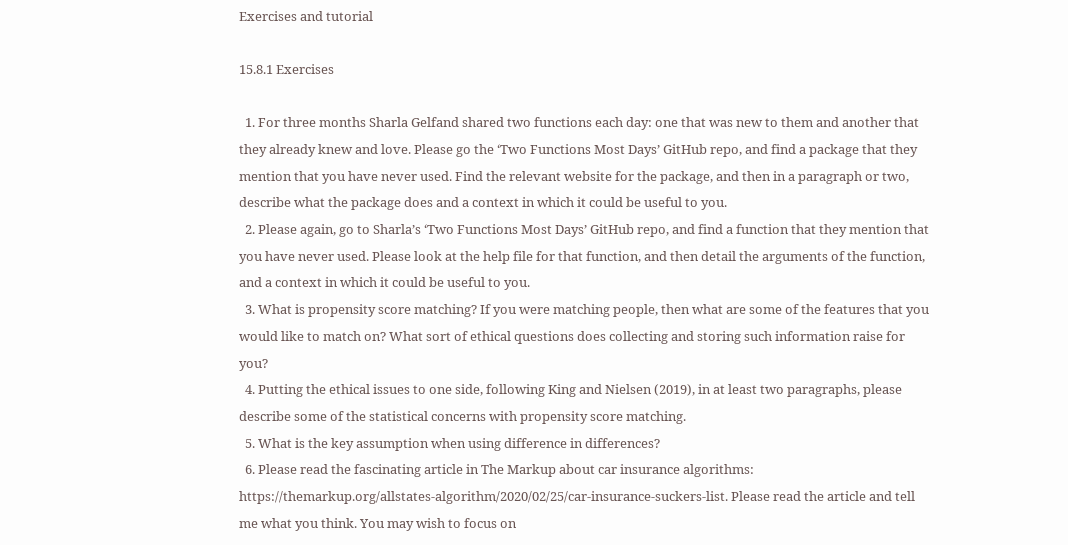Exercises and tutorial

15.8.1 Exercises

  1. For three months Sharla Gelfand shared two functions each day: one that was new to them and another that they already knew and love. Please go the ‘Two Functions Most Days’ GitHub repo, and find a package that they mention that you have never used. Find the relevant website for the package, and then in a paragraph or two, describe what the package does and a context in which it could be useful to you.
  2. Please again, go to Sharla’s ‘Two Functions Most Days’ GitHub repo, and find a function that they mention that you have never used. Please look at the help file for that function, and then detail the arguments of the function, and a context in which it could be useful to you.
  3. What is propensity score matching? If you were matching people, then what are some of the features that you would like to match on? What sort of ethical questions does collecting and storing such information raise for you?
  4. Putting the ethical issues to one side, following King and Nielsen (2019), in at least two paragraphs, please describe some of the statistical concerns with propensity score matching.
  5. What is the key assumption when using difference in differences?
  6. Please read the fascinating article in The Markup about car insurance algorithms: https://themarkup.org/allstates-algorithm/2020/02/25/car-insurance-suckers-list. Please read the article and tell me what you think. You may wish to focus on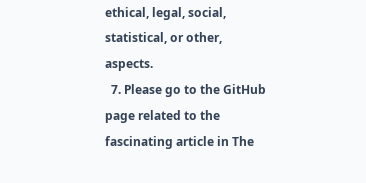ethical, legal, social, statistical, or other, aspects.
  7. Please go to the GitHub page related to the fascinating article in The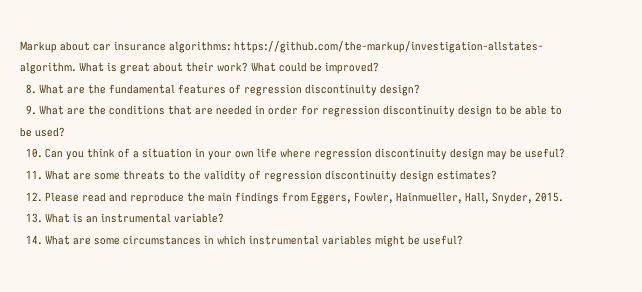Markup about car insurance algorithms: https://github.com/the-markup/investigation-allstates-algorithm. What is great about their work? What could be improved?
  8. What are the fundamental features of regression discontinuity design?
  9. What are the conditions that are needed in order for regression discontinuity design to be able to be used?
  10. Can you think of a situation in your own life where regression discontinuity design may be useful?
  11. What are some threats to the validity of regression discontinuity design estimates?
  12. Please read and reproduce the main findings from Eggers, Fowler, Hainmueller, Hall, Snyder, 2015.
  13. What is an instrumental variable?
  14. What are some circumstances in which instrumental variables might be useful?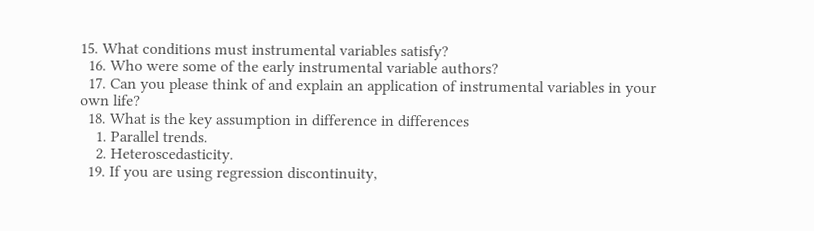15. What conditions must instrumental variables satisfy?
  16. Who were some of the early instrumental variable authors?
  17. Can you please think of and explain an application of instrumental variables in your own life?
  18. What is the key assumption in difference in differences
    1. Parallel trends.
    2. Heteroscedasticity.
  19. If you are using regression discontinuity,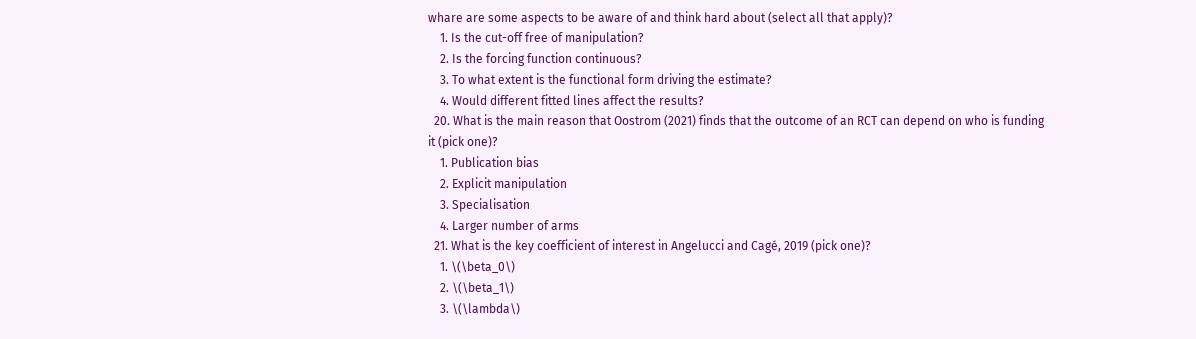whare are some aspects to be aware of and think hard about (select all that apply)?
    1. Is the cut-off free of manipulation?
    2. Is the forcing function continuous?
    3. To what extent is the functional form driving the estimate?
    4. Would different fitted lines affect the results?
  20. What is the main reason that Oostrom (2021) finds that the outcome of an RCT can depend on who is funding it (pick one)?
    1. Publication bias
    2. Explicit manipulation
    3. Specialisation
    4. Larger number of arms
  21. What is the key coefficient of interest in Angelucci and Cagé, 2019 (pick one)?
    1. \(\beta_0\)
    2. \(\beta_1\)
    3. \(\lambda\)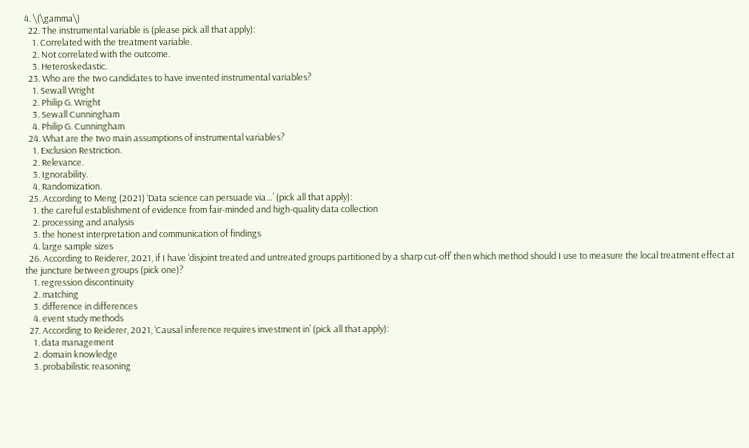4. \(\gamma\)
  22. The instrumental variable is (please pick all that apply):
    1. Correlated with the treatment variable.
    2. Not correlated with the outcome.
    3. Heteroskedastic.
  23. Who are the two candidates to have invented instrumental variables?
    1. Sewall Wright
    2. Philip G. Wright
    3. Sewall Cunningham
    4. Philip G. Cunningham
  24. What are the two main assumptions of instrumental variables?
    1. Exclusion Restriction.
    2. Relevance.
    3. Ignorability.
    4. Randomization.
  25. According to Meng (2021) ‘Data science can persuade via…’ (pick all that apply):
    1. the careful establishment of evidence from fair-minded and high-quality data collection
    2. processing and analysis
    3. the honest interpretation and communication of findings
    4. large sample sizes
  26. According to Reiderer, 2021, if I have ‘disjoint treated and untreated groups partitioned by a sharp cut-off’ then which method should I use to measure the local treatment effect at the juncture between groups (pick one)?
    1. regression discontinuity
    2. matching
    3. difference in differences
    4. event study methods
  27. According to Reiderer, 2021, ‘Causal inference requires investment in’ (pick all that apply):
    1. data management
    2. domain knowledge
    3. probabilistic reasoning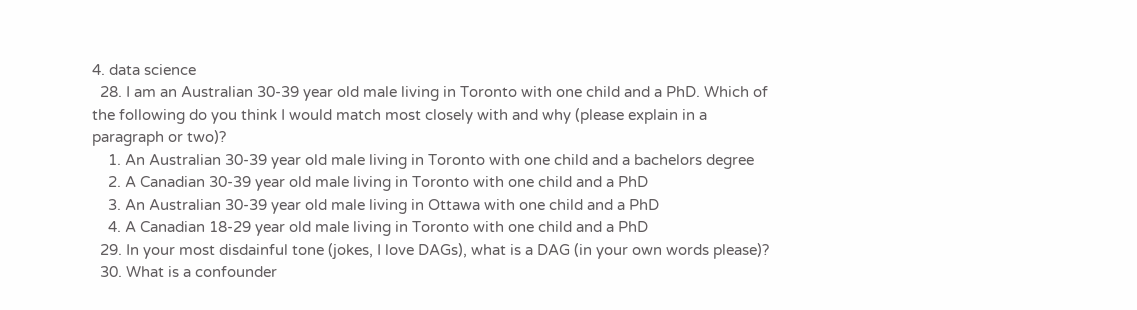4. data science
  28. I am an Australian 30-39 year old male living in Toronto with one child and a PhD. Which of the following do you think I would match most closely with and why (please explain in a paragraph or two)?
    1. An Australian 30-39 year old male living in Toronto with one child and a bachelors degree
    2. A Canadian 30-39 year old male living in Toronto with one child and a PhD
    3. An Australian 30-39 year old male living in Ottawa with one child and a PhD
    4. A Canadian 18-29 year old male living in Toronto with one child and a PhD
  29. In your most disdainful tone (jokes, I love DAGs), what is a DAG (in your own words please)?
  30. What is a confounder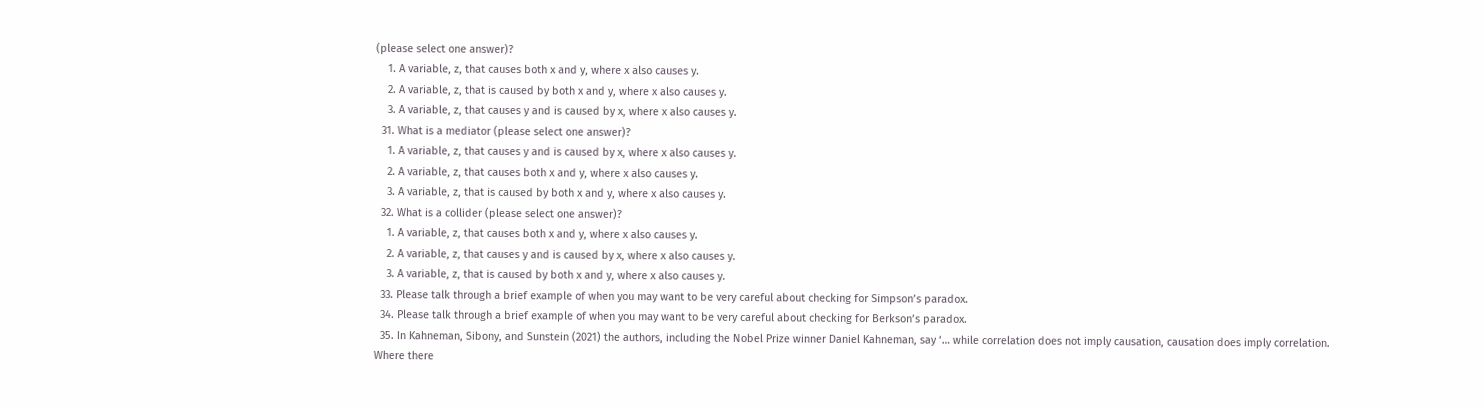(please select one answer)?
    1. A variable, z, that causes both x and y, where x also causes y.
    2. A variable, z, that is caused by both x and y, where x also causes y.
    3. A variable, z, that causes y and is caused by x, where x also causes y.
  31. What is a mediator (please select one answer)?
    1. A variable, z, that causes y and is caused by x, where x also causes y.
    2. A variable, z, that causes both x and y, where x also causes y.
    3. A variable, z, that is caused by both x and y, where x also causes y.
  32. What is a collider (please select one answer)?
    1. A variable, z, that causes both x and y, where x also causes y.
    2. A variable, z, that causes y and is caused by x, where x also causes y.
    3. A variable, z, that is caused by both x and y, where x also causes y.
  33. Please talk through a brief example of when you may want to be very careful about checking for Simpson’s paradox.
  34. Please talk through a brief example of when you may want to be very careful about checking for Berkson’s paradox.
  35. In Kahneman, Sibony, and Sunstein (2021) the authors, including the Nobel Prize winner Daniel Kahneman, say ‘… while correlation does not imply causation, causation does imply correlation. Where there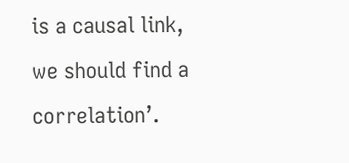is a causal link, we should find a correlation’.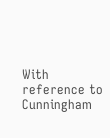With reference to Cunningham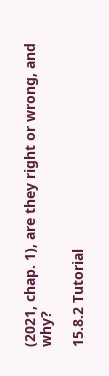(2021, chap. 1), are they right or wrong, and why?

15.8.2 Tutorial